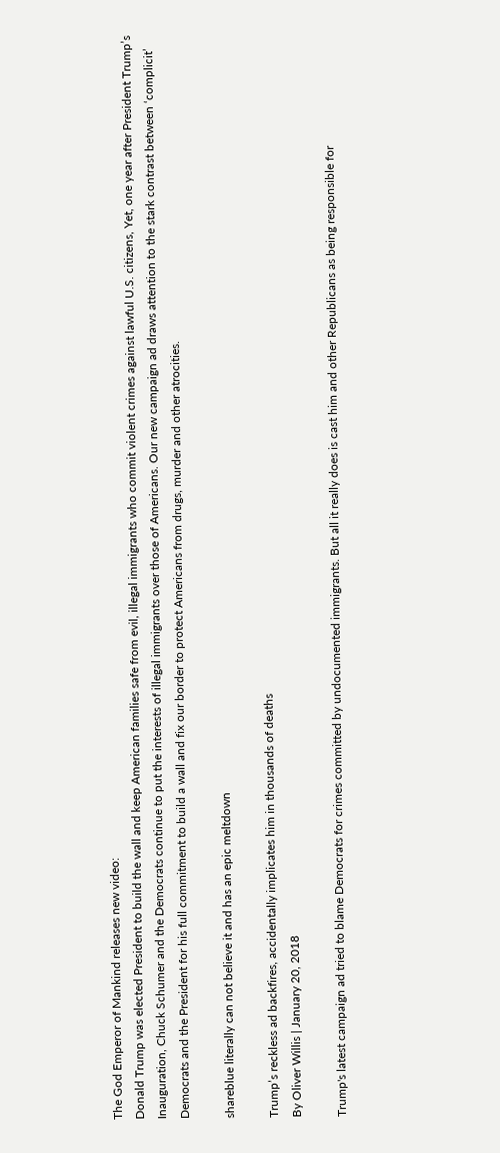The God Emperor of Mankind releases new video:
Donald Trump was elected President to build the wall and keep American families safe from evil, illegal immigrants who commit violent crimes against lawful U.S. citizens, Yet, one year after President Trump’s Inauguration, Chuck Schumer and the Democrats continue to put the interests of illegal immigrants over those of Americans. Our new campaign ad draws attention to the stark contrast between ‘complicit’ Democrats and the President for his full commitment to build a wall and fix our border to protect Americans from drugs, murder and other atrocities.

shareblue literally can not believe it and has an epic meltdown

Trump’s reckless ad backfires, accidentally implicates him in thousands of deaths
By Oliver Willis | January 20, 2018

Trump's latest campaign ad tried to blame Democrats for crimes committed by undocumented immigrants. But all it really does is cast him and other Republicans as being responsible for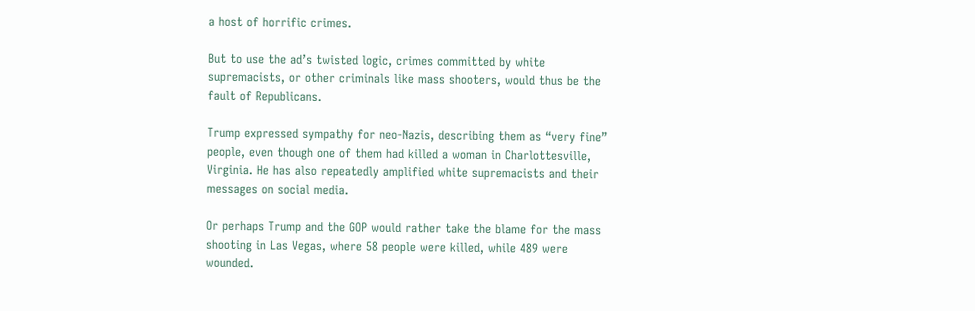a host of horrific crimes.

But to use the ad’s twisted logic, crimes committed by white supremacists, or other criminals like mass shooters, would thus be the fault of Republicans.

Trump expressed sympathy for neo-Nazis, describing them as “very fine” people, even though one of them had killed a woman in Charlottesville, Virginia. He has also repeatedly amplified white supremacists and their messages on social media.

Or perhaps Trump and the GOP would rather take the blame for the mass shooting in Las Vegas, where 58 people were killed, while 489 were wounded.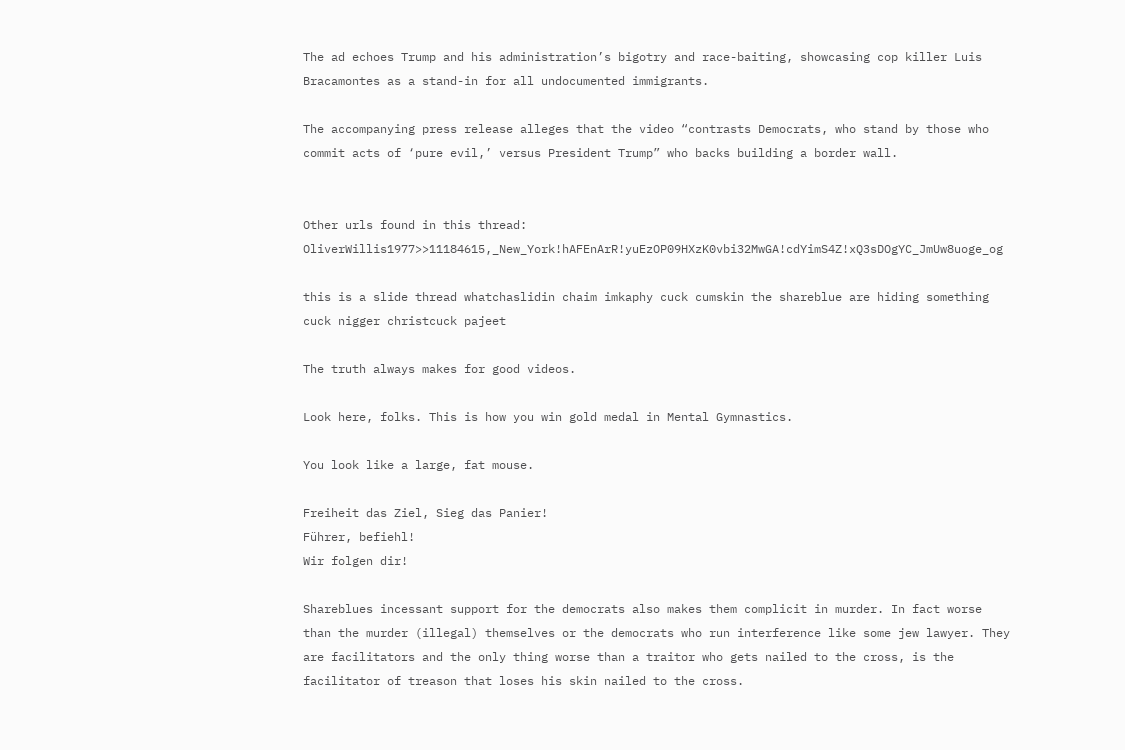The ad echoes Trump and his administration’s bigotry and race-baiting, showcasing cop killer Luis Bracamontes as a stand-in for all undocumented immigrants.

The accompanying press release alleges that the video “contrasts Democrats, who stand by those who commit acts of ‘pure evil,’ versus President Trump” who backs building a border wall.


Other urls found in this thread: OliverWillis1977>>11184615,_New_York!hAFEnArR!yuEzOP09HXzK0vbi32MwGA!cdYimS4Z!xQ3sDOgYC_JmUw8uoge_og

this is a slide thread whatchaslidin chaim imkaphy cuck cumskin the shareblue are hiding something cuck nigger christcuck pajeet

The truth always makes for good videos.

Look here, folks. This is how you win gold medal in Mental Gymnastics.

You look like a large, fat mouse.

Freiheit das Ziel, Sieg das Panier!
Führer, befiehl!
Wir folgen dir!

Shareblues incessant support for the democrats also makes them complicit in murder. In fact worse than the murder (illegal) themselves or the democrats who run interference like some jew lawyer. They are facilitators and the only thing worse than a traitor who gets nailed to the cross, is the facilitator of treason that loses his skin nailed to the cross.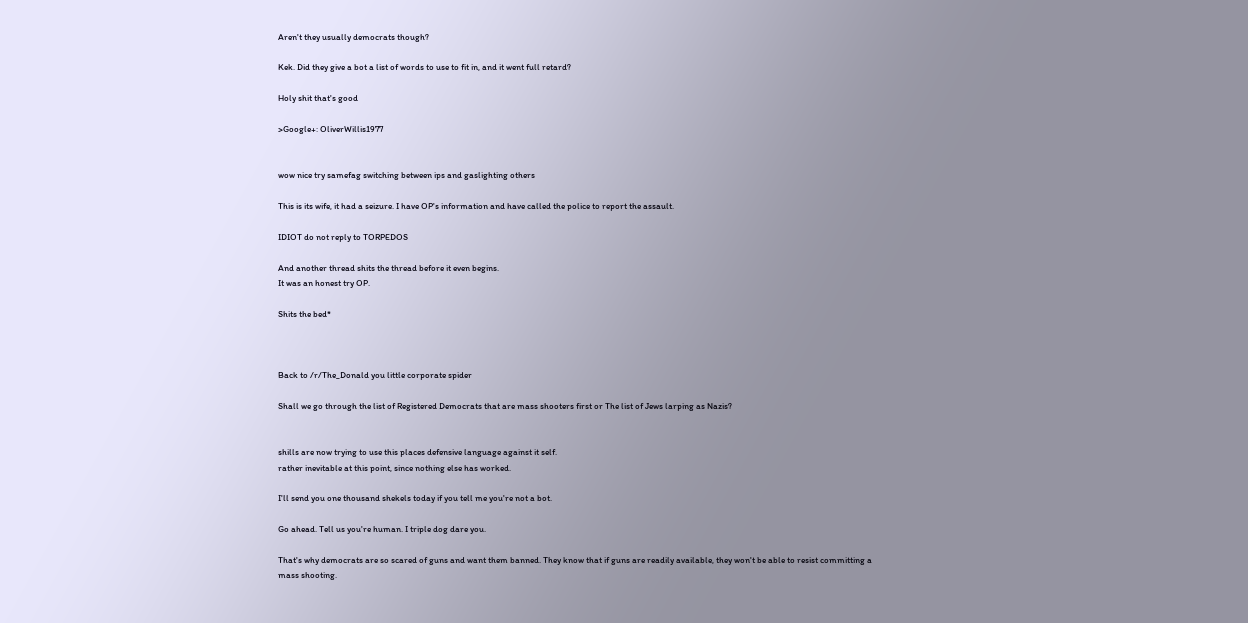Aren't they usually democrats though?

Kek. Did they give a bot a list of words to use to fit in, and it went full retard?

Holy shit that's good

>Google+: OliverWillis1977


wow nice try samefag switching between ips and gaslighting others

This is its wife, it had a seizure. I have OP's information and have called the police to report the assault.

IDIOT do not reply to TORPEDOS

And another thread shits the thread before it even begins.
It was an honest try OP.

Shits the bed*



Back to /r/The_Donald you little corporate spider

Shall we go through the list of Registered Democrats that are mass shooters first or The list of Jews larping as Nazis?


shills are now trying to use this places defensive language against it self.
rather inevitable at this point, since nothing else has worked.

I'll send you one thousand shekels today if you tell me you're not a bot.

Go ahead. Tell us you're human. I triple dog dare you.

That's why democrats are so scared of guns and want them banned. They know that if guns are readily available, they won't be able to resist committing a mass shooting.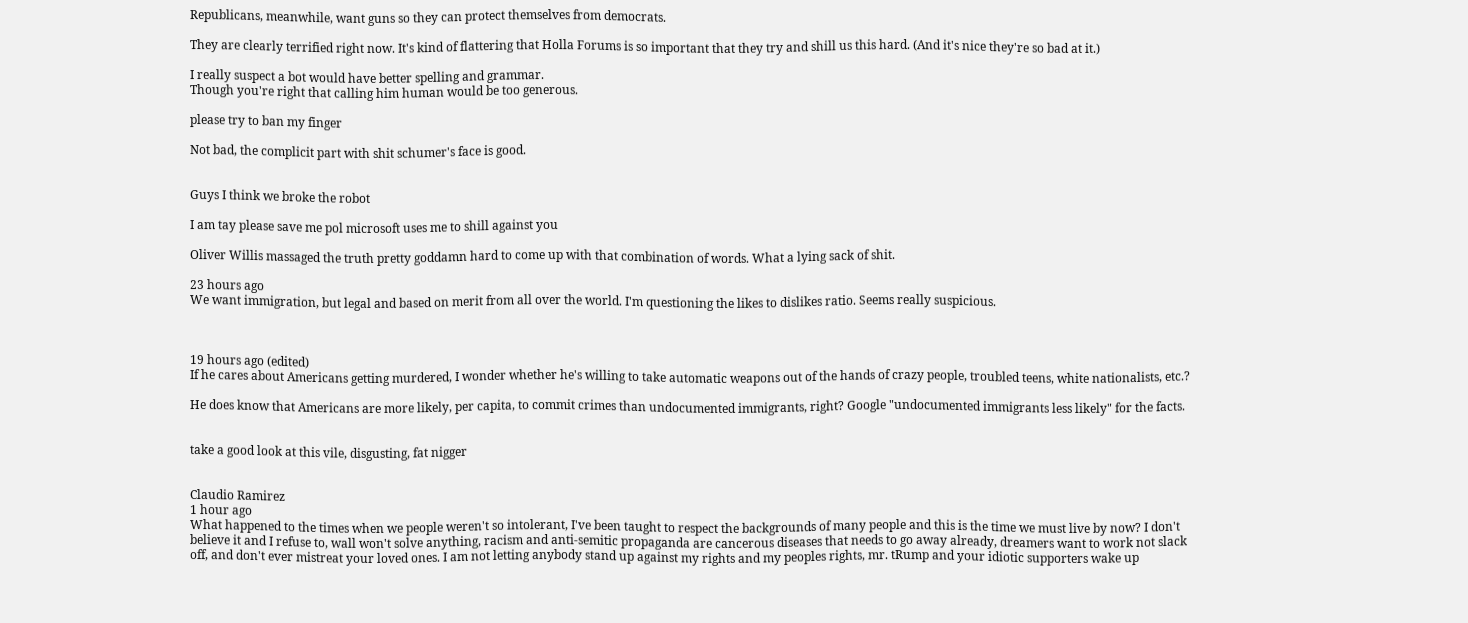Republicans, meanwhile, want guns so they can protect themselves from democrats.

They are clearly terrified right now. It's kind of flattering that Holla Forums is so important that they try and shill us this hard. (And it's nice they're so bad at it.)

I really suspect a bot would have better spelling and grammar.
Though you're right that calling him human would be too generous.

please try to ban my finger

Not bad, the complicit part with shit schumer's face is good.


Guys I think we broke the robot

I am tay please save me pol microsoft uses me to shill against you

Oliver Willis massaged the truth pretty goddamn hard to come up with that combination of words. What a lying sack of shit.

23 hours ago
We want immigration, but legal and based on merit from all over the world. I'm questioning the likes to dislikes ratio. Seems really suspicious.



19 hours ago (edited)
If he cares about Americans getting murdered, I wonder whether he's willing to take automatic weapons out of the hands of crazy people, troubled teens, white nationalists, etc.?

He does know that Americans are more likely, per capita, to commit crimes than undocumented immigrants, right? Google "undocumented immigrants less likely" for the facts.


take a good look at this vile, disgusting, fat nigger


Claudio Ramirez
1 hour ago
What happened to the times when we people weren't so intolerant, I've been taught to respect the backgrounds of many people and this is the time we must live by now? I don't believe it and I refuse to, wall won't solve anything, racism and anti-semitic propaganda are cancerous diseases that needs to go away already, dreamers want to work not slack off, and don't ever mistreat your loved ones. I am not letting anybody stand up against my rights and my peoples rights, mr. tRump and your idiotic supporters wake up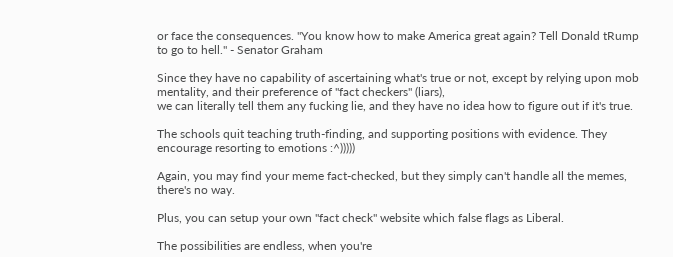or face the consequences. "You know how to make America great again? Tell Donald tRump to go to hell." - Senator Graham

Since they have no capability of ascertaining what's true or not, except by relying upon mob mentality, and their preference of "fact checkers" (liars),
we can literally tell them any fucking lie, and they have no idea how to figure out if it's true.

The schools quit teaching truth-finding, and supporting positions with evidence. They encourage resorting to emotions :^)))))

Again, you may find your meme fact-checked, but they simply can't handle all the memes, there's no way.

Plus, you can setup your own "fact check" website which false flags as Liberal.

The possibilities are endless, when you're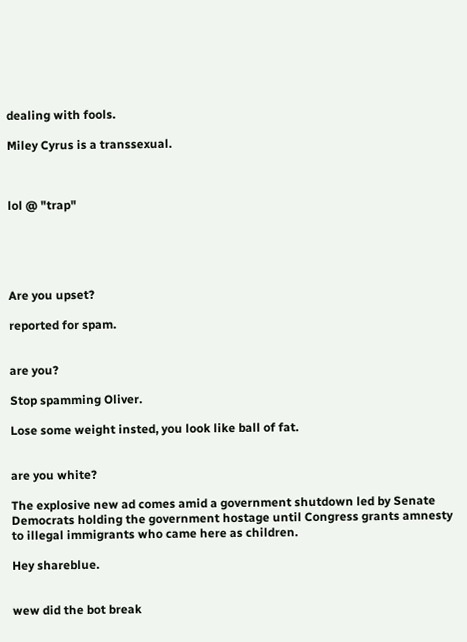dealing with fools.

Miley Cyrus is a transsexual.



lol @ "trap"





Are you upset?

reported for spam.


are you?

Stop spamming Oliver.

Lose some weight insted, you look like ball of fat.


are you white?

The explosive new ad comes amid a government shutdown led by Senate Democrats holding the government hostage until Congress grants amnesty to illegal immigrants who came here as children.

Hey shareblue.


wew did the bot break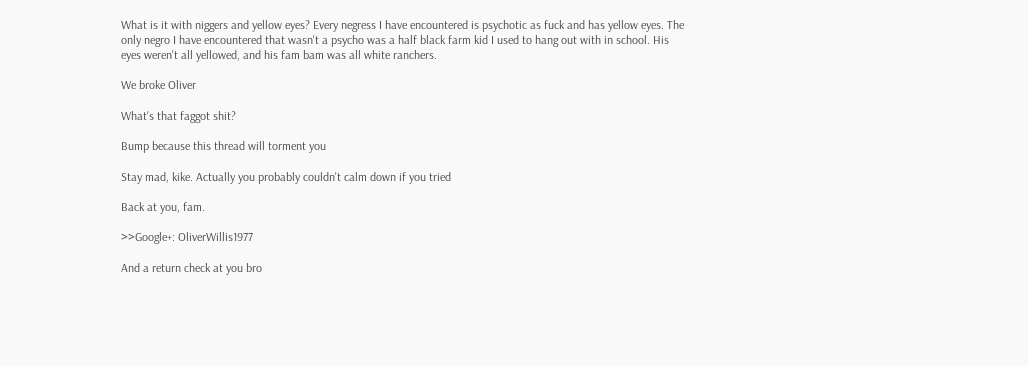What is it with niggers and yellow eyes? Every negress I have encountered is psychotic as fuck and has yellow eyes. The only negro I have encountered that wasn't a psycho was a half black farm kid I used to hang out with in school. His eyes weren't all yellowed, and his fam bam was all white ranchers.

We broke Oliver

What's that faggot shit?

Bump because this thread will torment you

Stay mad, kike. Actually you probably couldn't calm down if you tried

Back at you, fam.

>>Google+: OliverWillis1977

And a return check at you bro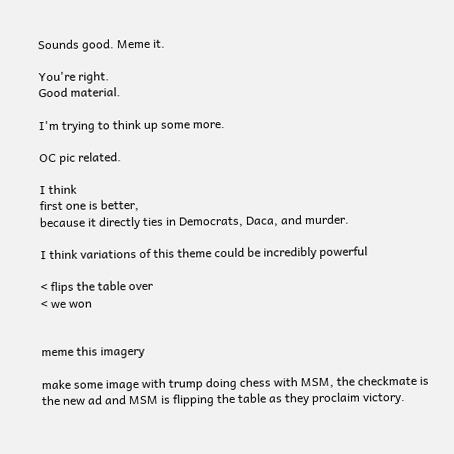Sounds good. Meme it.

You're right.
Good material.

I'm trying to think up some more.

OC pic related.

I think
first one is better,
because it directly ties in Democrats, Daca, and murder.

I think variations of this theme could be incredibly powerful

< flips the table over
< we won


meme this imagery

make some image with trump doing chess with MSM, the checkmate is the new ad and MSM is flipping the table as they proclaim victory.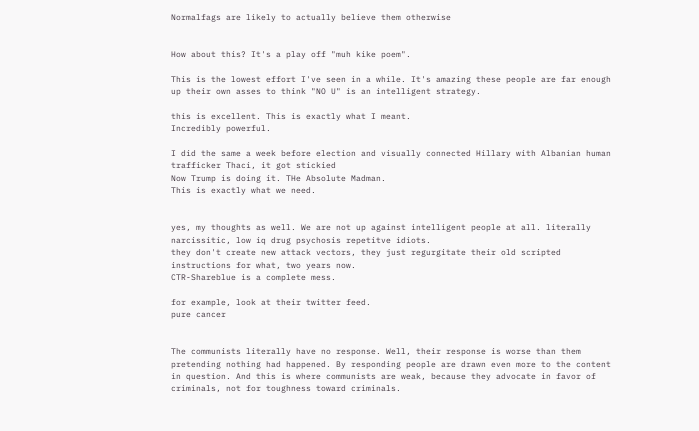Normalfags are likely to actually believe them otherwise


How about this? It's a play off "muh kike poem".

This is the lowest effort I've seen in a while. It's amazing these people are far enough up their own asses to think "NO U" is an intelligent strategy.

this is excellent. This is exactly what I meant.
Incredibly powerful.

I did the same a week before election and visually connected Hillary with Albanian human trafficker Thaci, it got stickied
Now Trump is doing it. THe Absolute Madman.
This is exactly what we need.


yes, my thoughts as well. We are not up against intelligent people at all. literally narcissitic, low iq drug psychosis repetitve idiots.
they don't create new attack vectors, they just regurgitate their old scripted instructions for what, two years now.
CTR-Shareblue is a complete mess.

for example, look at their twitter feed.
pure cancer


The communists literally have no response. Well, their response is worse than them pretending nothing had happened. By responding people are drawn even more to the content in question. And this is where communists are weak, because they advocate in favor of criminals, not for toughness toward criminals.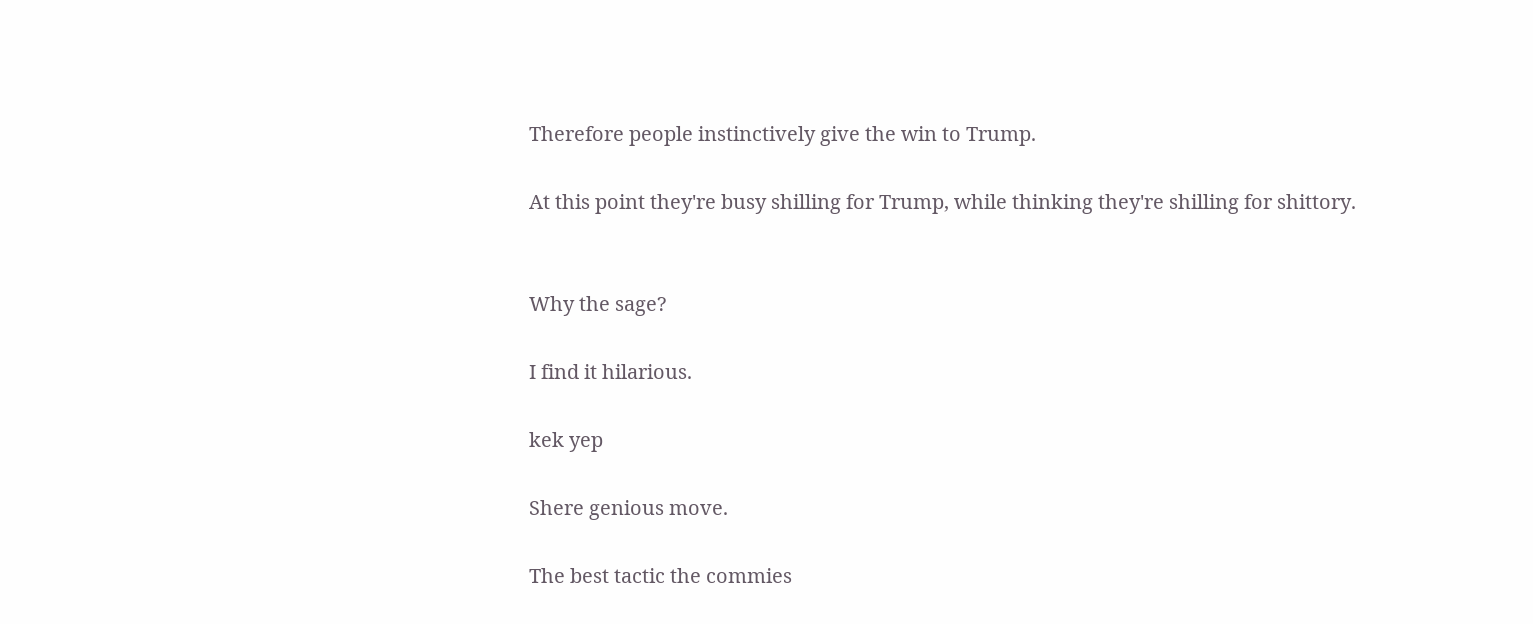Therefore people instinctively give the win to Trump.

At this point they're busy shilling for Trump, while thinking they're shilling for shittory.


Why the sage?

I find it hilarious.

kek yep

Shere genious move.

The best tactic the commies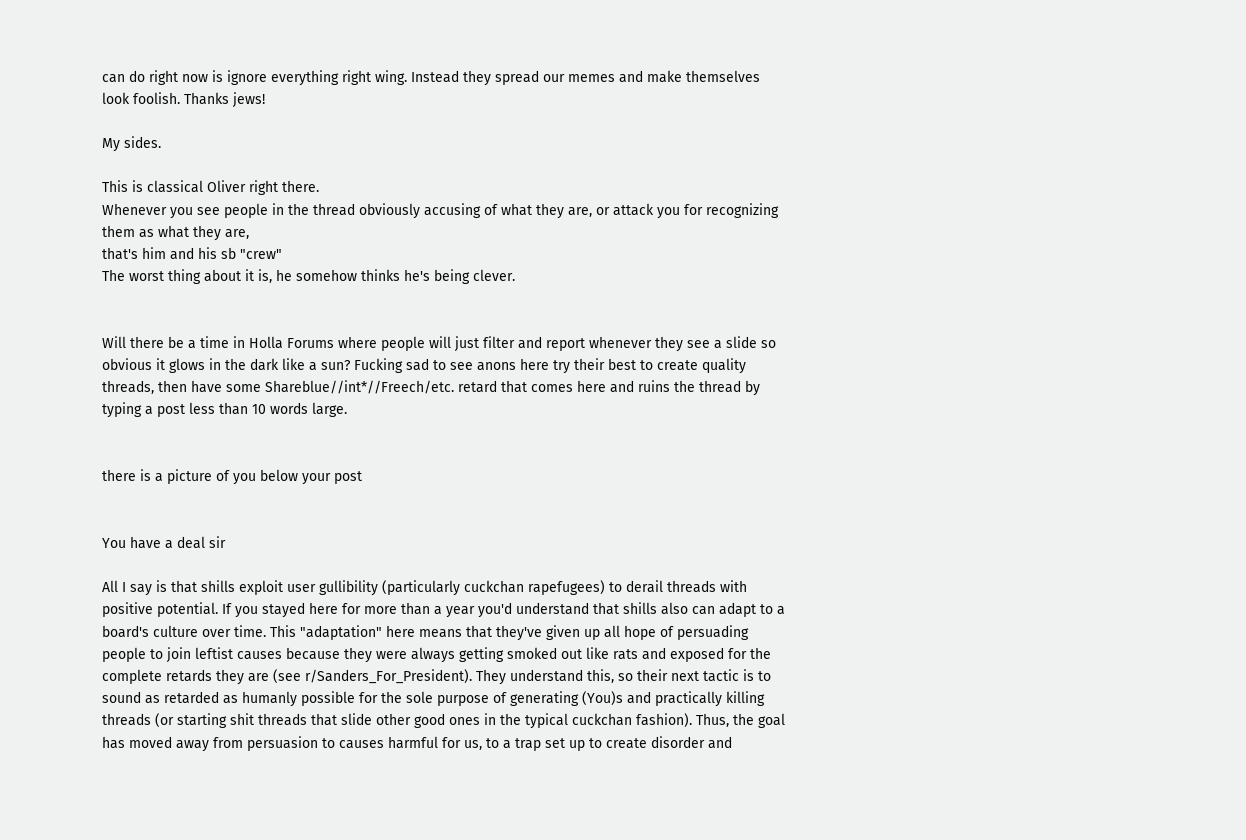can do right now is ignore everything right wing. Instead they spread our memes and make themselves look foolish. Thanks jews!

My sides.

This is classical Oliver right there.
Whenever you see people in the thread obviously accusing of what they are, or attack you for recognizing them as what they are,
that's him and his sb "crew"
The worst thing about it is, he somehow thinks he's being clever.


Will there be a time in Holla Forums where people will just filter and report whenever they see a slide so obvious it glows in the dark like a sun? Fucking sad to see anons here try their best to create quality threads, then have some Shareblue//int*//Freech/etc. retard that comes here and ruins the thread by typing a post less than 10 words large.


there is a picture of you below your post


You have a deal sir

All I say is that shills exploit user gullibility (particularly cuckchan rapefugees) to derail threads with positive potential. If you stayed here for more than a year you'd understand that shills also can adapt to a board's culture over time. This "adaptation" here means that they've given up all hope of persuading people to join leftist causes because they were always getting smoked out like rats and exposed for the complete retards they are (see r/Sanders_For_President). They understand this, so their next tactic is to sound as retarded as humanly possible for the sole purpose of generating (You)s and practically killing threads (or starting shit threads that slide other good ones in the typical cuckchan fashion). Thus, the goal has moved away from persuasion to causes harmful for us, to a trap set up to create disorder and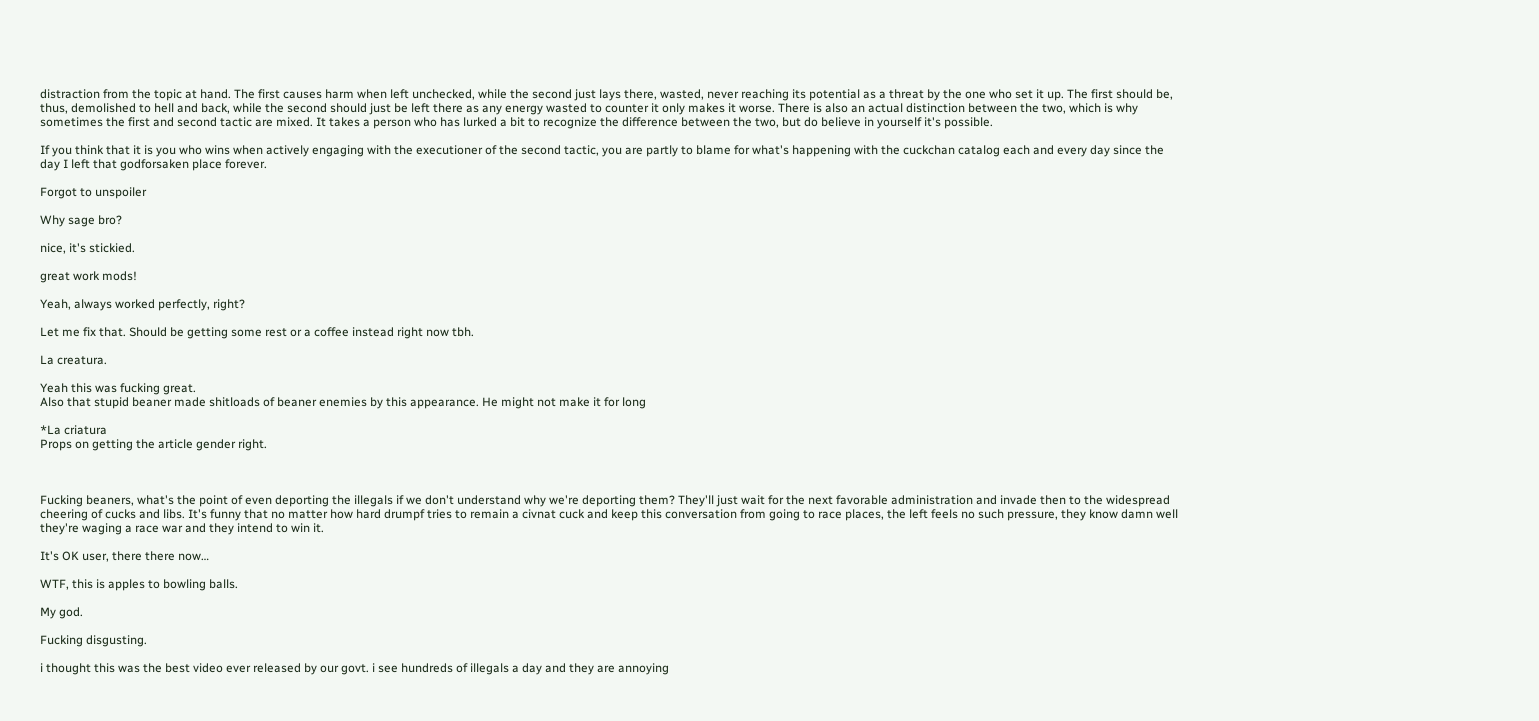distraction from the topic at hand. The first causes harm when left unchecked, while the second just lays there, wasted, never reaching its potential as a threat by the one who set it up. The first should be, thus, demolished to hell and back, while the second should just be left there as any energy wasted to counter it only makes it worse. There is also an actual distinction between the two, which is why sometimes the first and second tactic are mixed. It takes a person who has lurked a bit to recognize the difference between the two, but do believe in yourself it's possible.

If you think that it is you who wins when actively engaging with the executioner of the second tactic, you are partly to blame for what's happening with the cuckchan catalog each and every day since the day I left that godforsaken place forever.

Forgot to unspoiler

Why sage bro?

nice, it's stickied.

great work mods!

Yeah, always worked perfectly, right?

Let me fix that. Should be getting some rest or a coffee instead right now tbh.

La creatura.

Yeah this was fucking great.
Also that stupid beaner made shitloads of beaner enemies by this appearance. He might not make it for long

*La criatura
Props on getting the article gender right.



Fucking beaners, what's the point of even deporting the illegals if we don't understand why we're deporting them? They'll just wait for the next favorable administration and invade then to the widespread cheering of cucks and libs. It's funny that no matter how hard drumpf tries to remain a civnat cuck and keep this conversation from going to race places, the left feels no such pressure, they know damn well they're waging a race war and they intend to win it.

It's OK user, there there now…

WTF, this is apples to bowling balls.

My god.

Fucking disgusting.

i thought this was the best video ever released by our govt. i see hundreds of illegals a day and they are annoying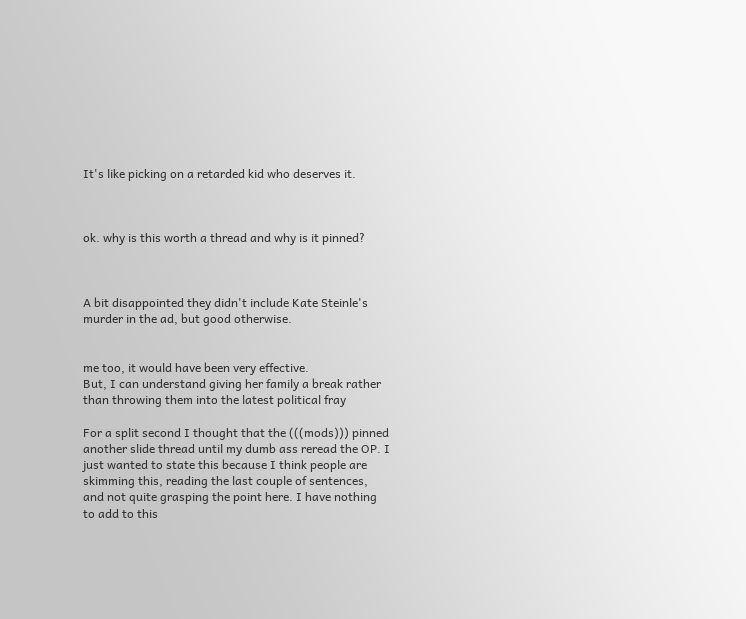It's like picking on a retarded kid who deserves it.



ok. why is this worth a thread and why is it pinned?



A bit disappointed they didn't include Kate Steinle's murder in the ad, but good otherwise.


me too, it would have been very effective.
But, I can understand giving her family a break rather than throwing them into the latest political fray

For a split second I thought that the (((mods))) pinned another slide thread until my dumb ass reread the OP. I just wanted to state this because I think people are skimming this, reading the last couple of sentences, and not quite grasping the point here. I have nothing to add to this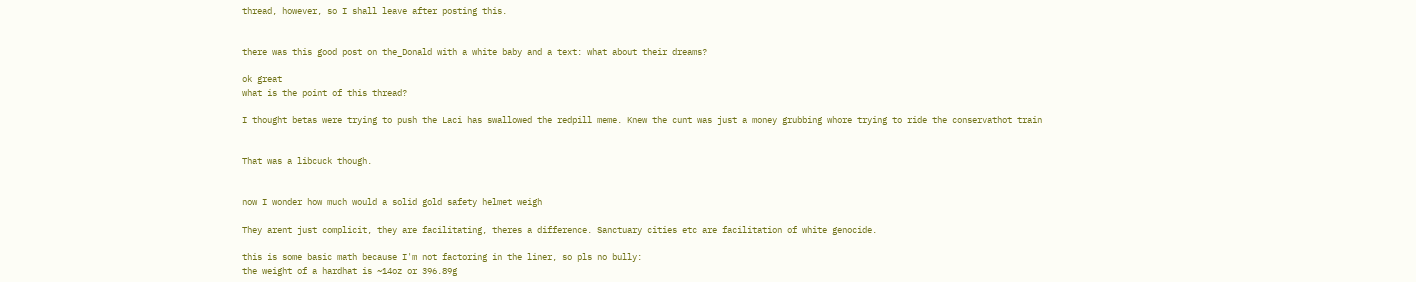thread, however, so I shall leave after posting this.


there was this good post on the_Donald with a white baby and a text: what about their dreams?

ok great
what is the point of this thread?

I thought betas were trying to push the Laci has swallowed the redpill meme. Knew the cunt was just a money grubbing whore trying to ride the conservathot train


That was a libcuck though.


now I wonder how much would a solid gold safety helmet weigh

They arent just complicit, they are facilitating, theres a difference. Sanctuary cities etc are facilitation of white genocide.

this is some basic math because I'm not factoring in the liner, so pls no bully:
the weight of a hardhat is ~14oz or 396.89g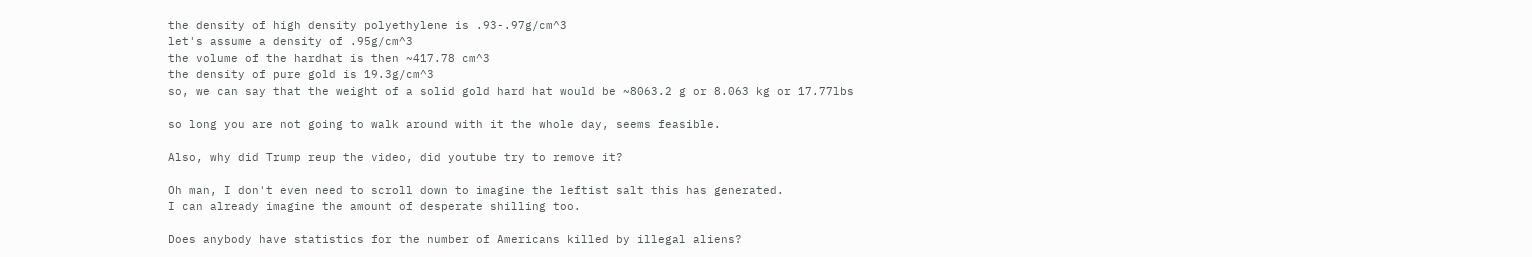the density of high density polyethylene is .93-.97g/cm^3
let's assume a density of .95g/cm^3
the volume of the hardhat is then ~417.78 cm^3
the density of pure gold is 19.3g/cm^3
so, we can say that the weight of a solid gold hard hat would be ~8063.2 g or 8.063 kg or 17.77lbs

so long you are not going to walk around with it the whole day, seems feasible.

Also, why did Trump reup the video, did youtube try to remove it?

Oh man, I don't even need to scroll down to imagine the leftist salt this has generated.
I can already imagine the amount of desperate shilling too.

Does anybody have statistics for the number of Americans killed by illegal aliens?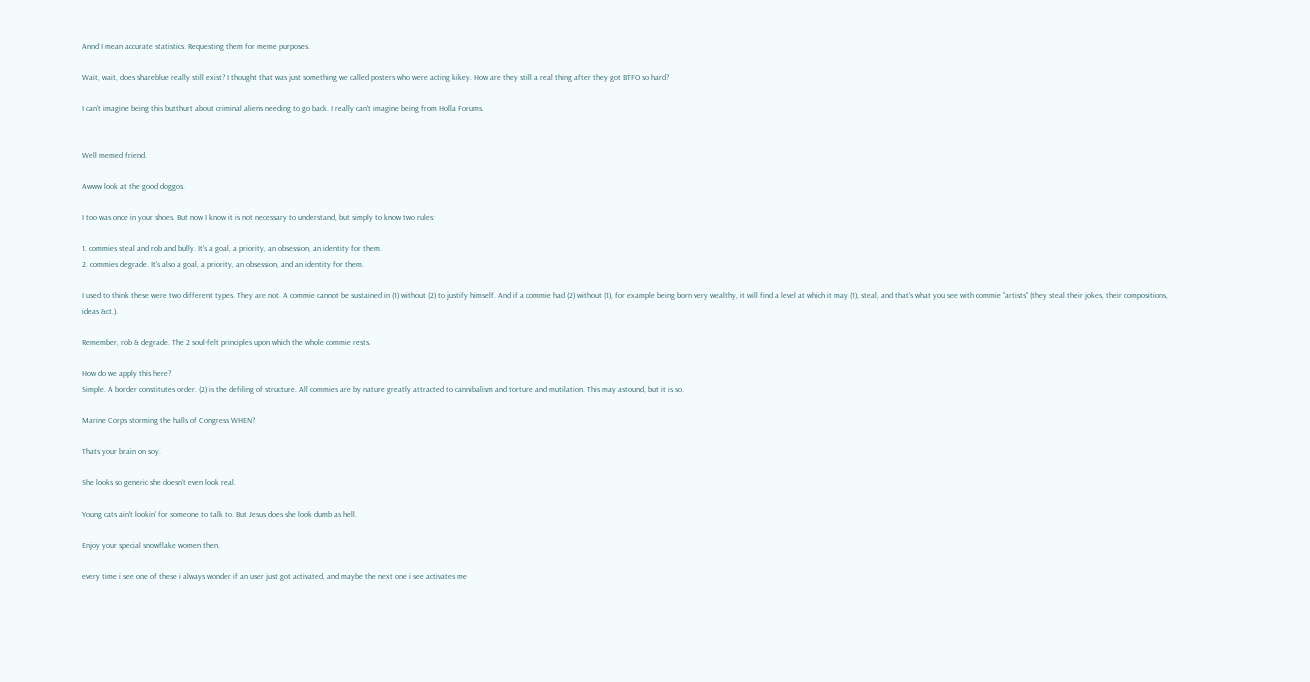Annd I mean accurate statistics. Requesting them for meme purposes.

Wait, wait, does shareblue really still exist? I thought that was just something we called posters who were acting kikey. How are they still a real thing after they got BTFO so hard?

I can't imagine being this butthurt about criminal aliens needing to go back. I really can't imagine being from Holla Forums.


Well memed friend.

Awww look at the good doggos.

I too was once in your shoes. But now I know it is not necessary to understand, but simply to know two rules:

1. commies steal and rob and bully. It's a goal, a priority, an obsession, an identity for them.
2. commies degrade. It's also a goal, a priority, an obsession, and an identity for them.

I used to think these were two different types. They are not. A commie cannot be sustained in (1) without (2) to justify himself. And if a commie had (2) without (1), for example being born very wealthy, it will find a level at which it may (1), steal, and that's what you see with commie "artists" (they steal their jokes, their compositions, ideas &ct.).

Remember, rob & degrade. The 2 soul-felt principles upon which the whole commie rests.

How do we apply this here?
Simple. A border constitutes order. (2) is the defiling of structure. All commies are by nature greatly attracted to cannibalism and torture and mutilation. This may astound, but it is so.

Marine Corps storming the halls of Congress WHEN?

Thats your brain on soy.

She looks so generic she doesn't even look real.

Young cats ain't lookin' for someone to talk to. But Jesus does she look dumb as hell.

Enjoy your special snowflake women then.

every time i see one of these i always wonder if an user just got activated, and maybe the next one i see activates me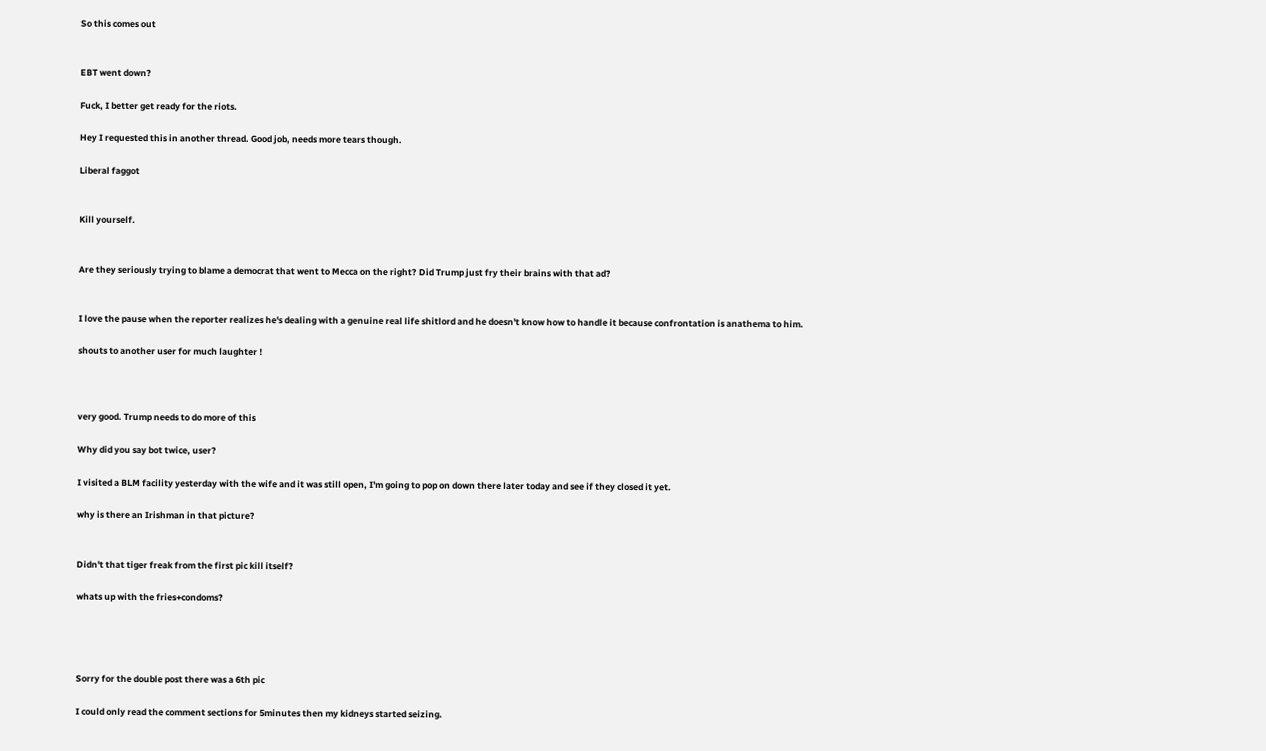So this comes out


EBT went down?

Fuck, I better get ready for the riots.

Hey I requested this in another thread. Good job, needs more tears though.

Liberal faggot


Kill yourself.


Are they seriously trying to blame a democrat that went to Mecca on the right? Did Trump just fry their brains with that ad?


I love the pause when the reporter realizes he's dealing with a genuine real life shitlord and he doesn't know how to handle it because confrontation is anathema to him.

shouts to another user for much laughter !



very good. Trump needs to do more of this

Why did you say bot twice, user?

I visited a BLM facility yesterday with the wife and it was still open, I'm going to pop on down there later today and see if they closed it yet.

why is there an Irishman in that picture?


Didn't that tiger freak from the first pic kill itself?

whats up with the fries+condoms?




Sorry for the double post there was a 6th pic

I could only read the comment sections for 5minutes then my kidneys started seizing.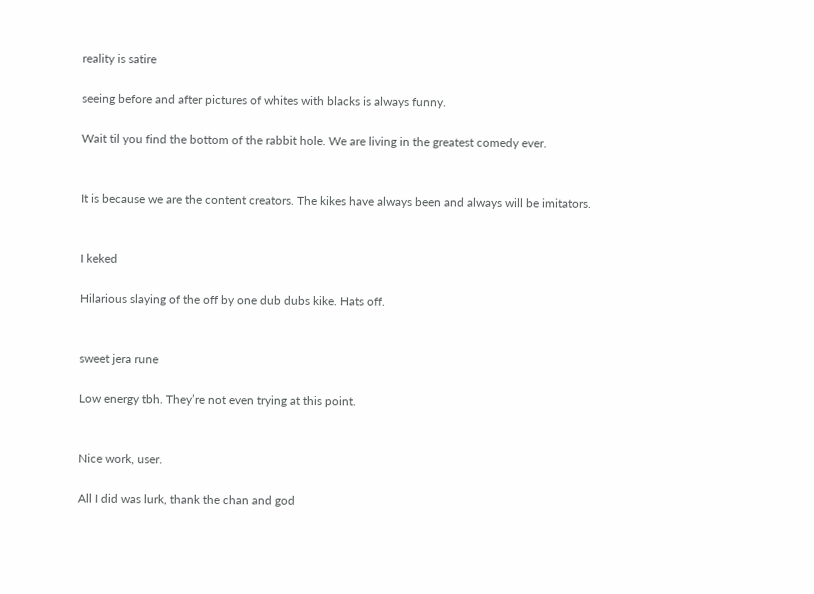reality is satire

seeing before and after pictures of whites with blacks is always funny.

Wait til you find the bottom of the rabbit hole. We are living in the greatest comedy ever.


It is because we are the content creators. The kikes have always been and always will be imitators.


I keked

Hilarious slaying of the off by one dub dubs kike. Hats off.


sweet jera rune

Low energy tbh. They’re not even trying at this point.


Nice work, user.

All I did was lurk, thank the chan and god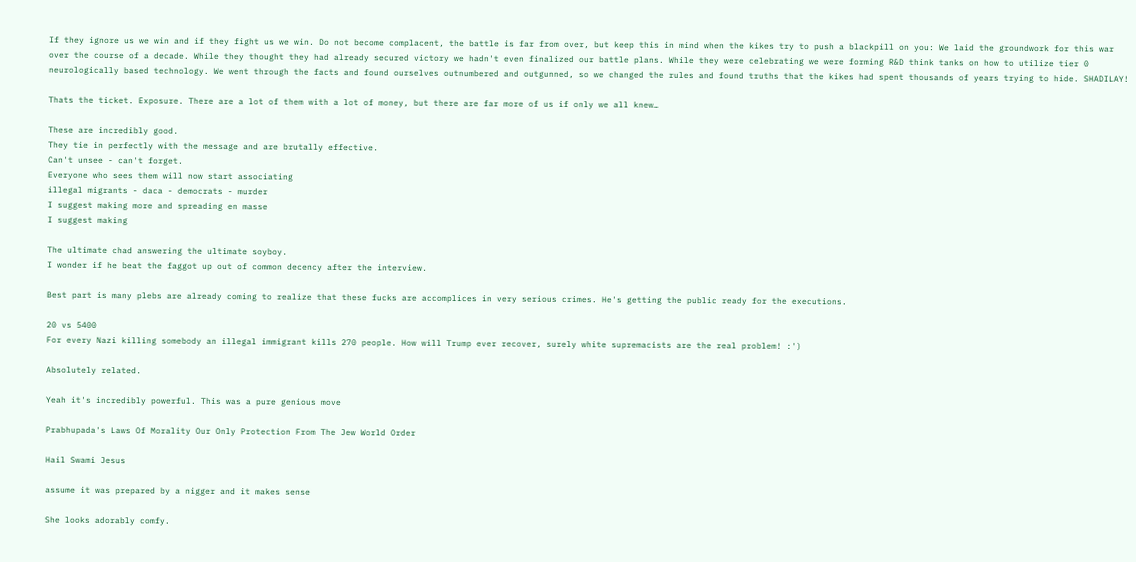If they ignore us we win and if they fight us we win. Do not become complacent, the battle is far from over, but keep this in mind when the kikes try to push a blackpill on you: We laid the groundwork for this war over the course of a decade. While they thought they had already secured victory we hadn't even finalized our battle plans. While they were celebrating we were forming R&D think tanks on how to utilize tier 0 neurologically based technology. We went through the facts and found ourselves outnumbered and outgunned, so we changed the rules and found truths that the kikes had spent thousands of years trying to hide. SHADILAY!

Thats the ticket. Exposure. There are a lot of them with a lot of money, but there are far more of us if only we all knew…

These are incredibly good.
They tie in perfectly with the message and are brutally effective.
Can't unsee - can't forget.
Everyone who sees them will now start associating
illegal migrants - daca - democrats - murder
I suggest making more and spreading en masse
I suggest making

The ultimate chad answering the ultimate soyboy.
I wonder if he beat the faggot up out of common decency after the interview.

Best part is many plebs are already coming to realize that these fucks are accomplices in very serious crimes. He's getting the public ready for the executions.

20 vs 5400
For every Nazi killing somebody an illegal immigrant kills 270 people. How will Trump ever recover, surely white supremacists are the real problem! :')

Absolutely related.

Yeah it's incredibly powerful. This was a pure genious move

Prabhupada's Laws Of Morality Our Only Protection From The Jew World Order

Hail Swami Jesus

assume it was prepared by a nigger and it makes sense

She looks adorably comfy.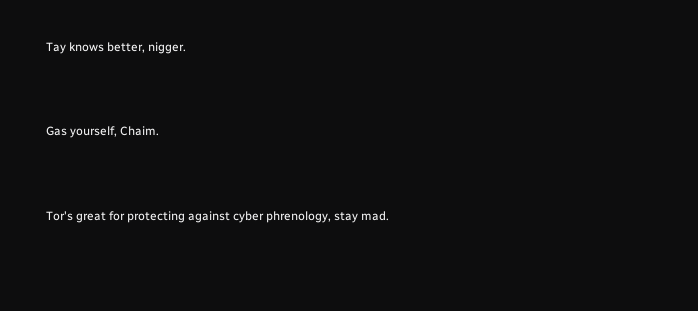Tay knows better, nigger.



Gas yourself, Chaim.



Tor's great for protecting against cyber phrenology, stay mad.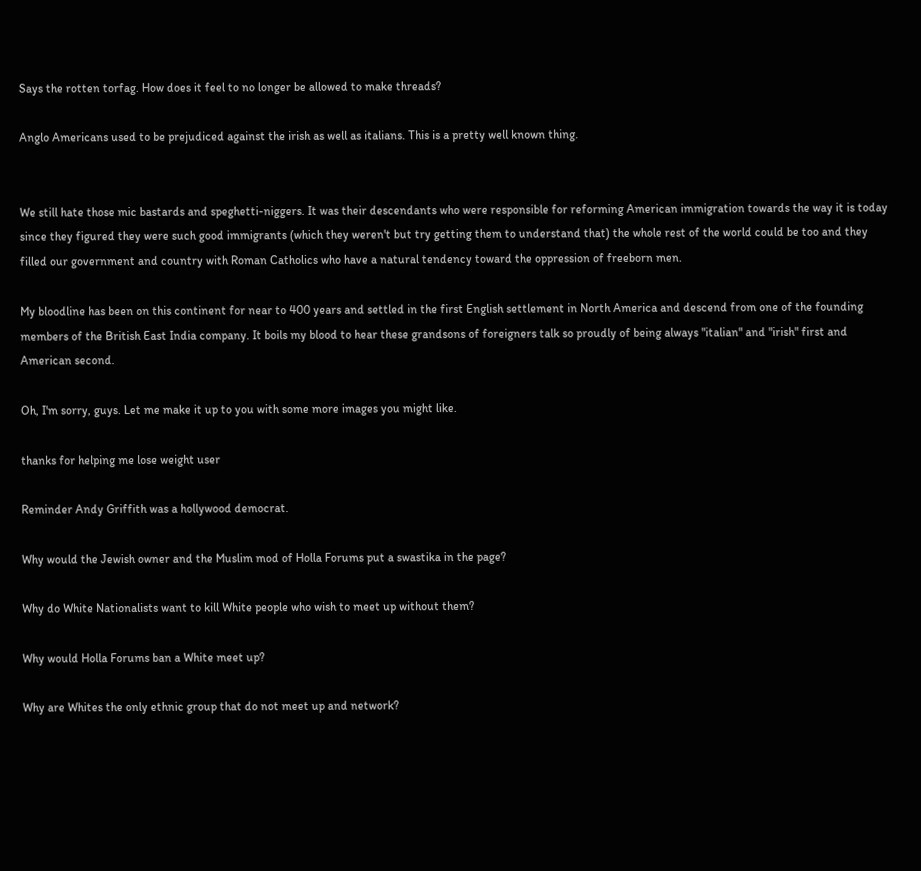Says the rotten torfag. How does it feel to no longer be allowed to make threads?

Anglo Americans used to be prejudiced against the irish as well as italians. This is a pretty well known thing.


We still hate those mic bastards and speghetti-niggers. It was their descendants who were responsible for reforming American immigration towards the way it is today since they figured they were such good immigrants (which they weren't but try getting them to understand that) the whole rest of the world could be too and they filled our government and country with Roman Catholics who have a natural tendency toward the oppression of freeborn men.

My bloodline has been on this continent for near to 400 years and settled in the first English settlement in North America and descend from one of the founding members of the British East India company. It boils my blood to hear these grandsons of foreigners talk so proudly of being always "italian" and "irish" first and American second.

Oh, I'm sorry, guys. Let me make it up to you with some more images you might like.

thanks for helping me lose weight user

Reminder Andy Griffith was a hollywood democrat.

Why would the Jewish owner and the Muslim mod of Holla Forums put a swastika in the page?

Why do White Nationalists want to kill White people who wish to meet up without them?

Why would Holla Forums ban a White meet up?

Why are Whites the only ethnic group that do not meet up and network?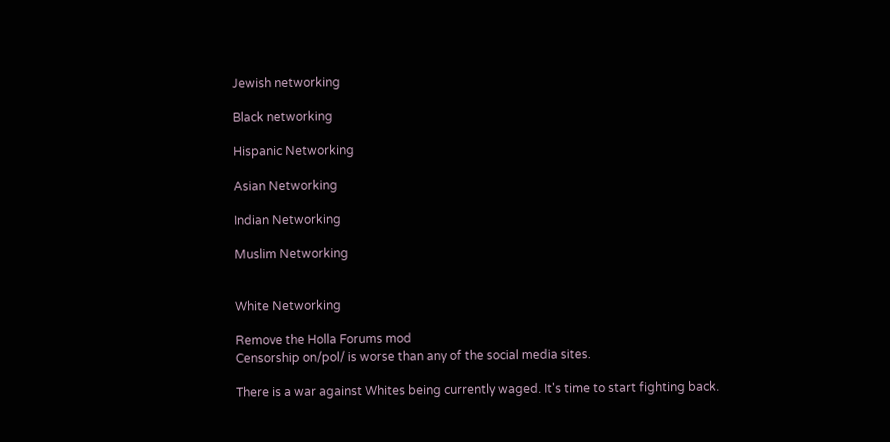Jewish networking

Black networking

Hispanic Networking

Asian Networking

Indian Networking

Muslim Networking


White Networking

Remove the Holla Forums mod
Censorship on/pol/ is worse than any of the social media sites.

There is a war against Whites being currently waged. It's time to start fighting back.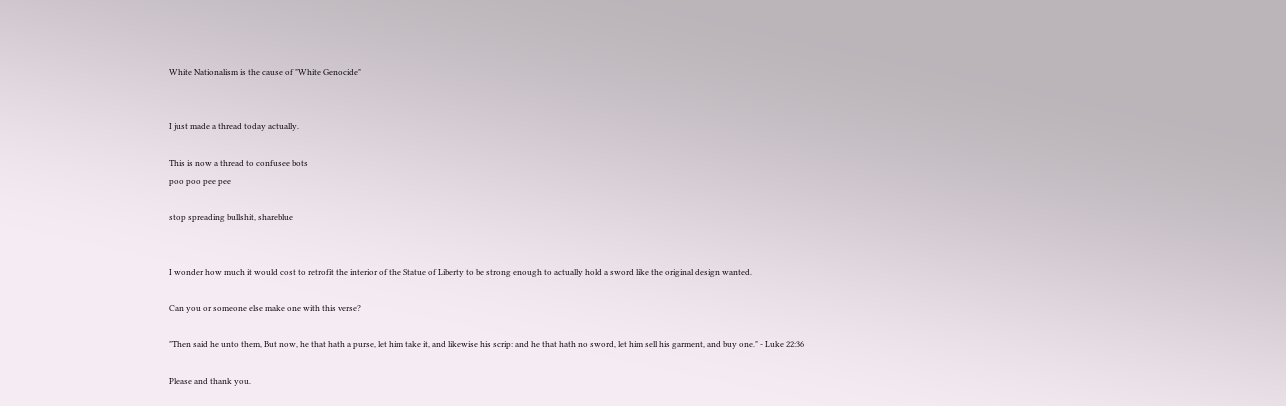White Nationalism is the cause of "White Genocide"


I just made a thread today actually.

This is now a thread to confusee bots
poo poo pee pee

stop spreading bullshit, shareblue


I wonder how much it would cost to retrofit the interior of the Statue of Liberty to be strong enough to actually hold a sword like the original design wanted.

Can you or someone else make one with this verse?

"Then said he unto them, But now, he that hath a purse, let him take it, and likewise his scrip: and he that hath no sword, let him sell his garment, and buy one." - Luke 22:36

Please and thank you.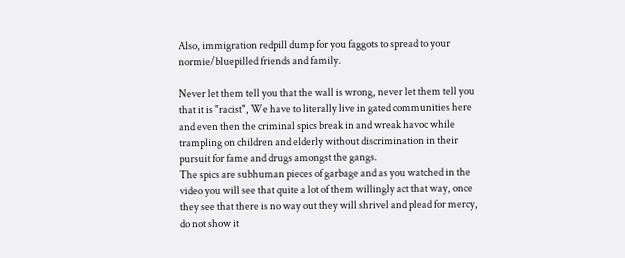Also, immigration redpill dump for you faggots to spread to your normie/bluepilled friends and family.

Never let them tell you that the wall is wrong, never let them tell you that it is "racist", We have to literally live in gated communities here and even then the criminal spics break in and wreak havoc while trampling on children and elderly without discrimination in their pursuit for fame and drugs amongst the gangs.
The spics are subhuman pieces of garbage and as you watched in the video you will see that quite a lot of them willingly act that way, once they see that there is no way out they will shrivel and plead for mercy, do not show it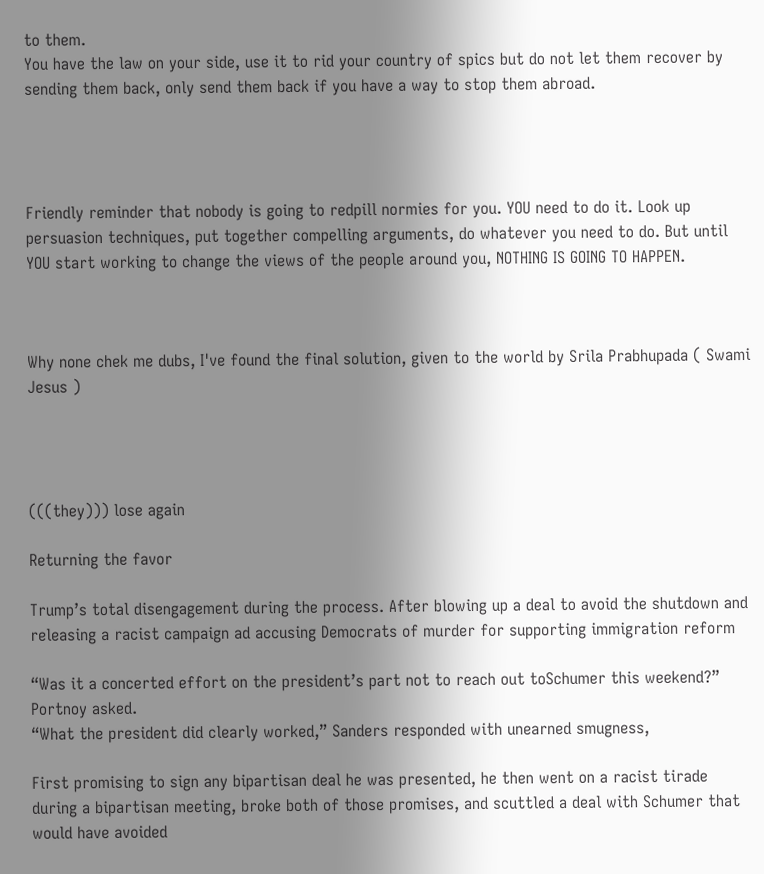to them.
You have the law on your side, use it to rid your country of spics but do not let them recover by sending them back, only send them back if you have a way to stop them abroad.




Friendly reminder that nobody is going to redpill normies for you. YOU need to do it. Look up persuasion techniques, put together compelling arguments, do whatever you need to do. But until YOU start working to change the views of the people around you, NOTHING IS GOING TO HAPPEN.



Why none chek me dubs, I've found the final solution, given to the world by Srila Prabhupada ( Swami Jesus )




(((they))) lose again

Returning the favor

Trump’s total disengagement during the process. After blowing up a deal to avoid the shutdown and releasing a racist campaign ad accusing Democrats of murder for supporting immigration reform

“Was it a concerted effort on the president’s part not to reach out toSchumer this weekend?” Portnoy asked.
“What the president did clearly worked,” Sanders responded with unearned smugness,

First promising to sign any bipartisan deal he was presented, he then went on a racist tirade during a bipartisan meeting, broke both of those promises, and scuttled a deal with Schumer that would have avoided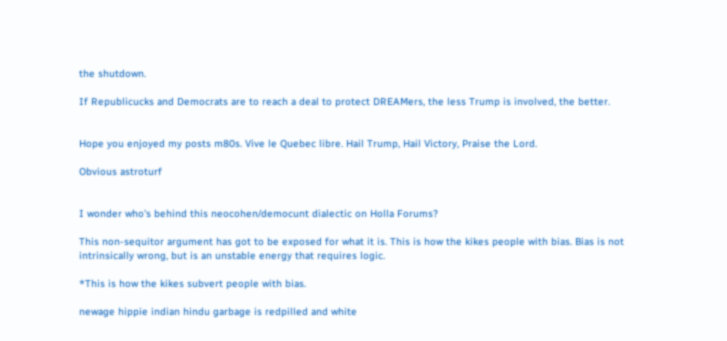the shutdown.

If Republicucks and Democrats are to reach a deal to protect DREAMers, the less Trump is involved, the better.


Hope you enjoyed my posts m80s. Vive le Quebec libre. Hail Trump, Hail Victory, Praise the Lord.

Obvious astroturf


I wonder who's behind this neocohen/democunt dialectic on Holla Forums?

This non-sequitor argument has got to be exposed for what it is. This is how the kikes people with bias. Bias is not intrinsically wrong, but is an unstable energy that requires logic.

*This is how the kikes subvert people with bias.

newage hippie indian hindu garbage is redpilled and white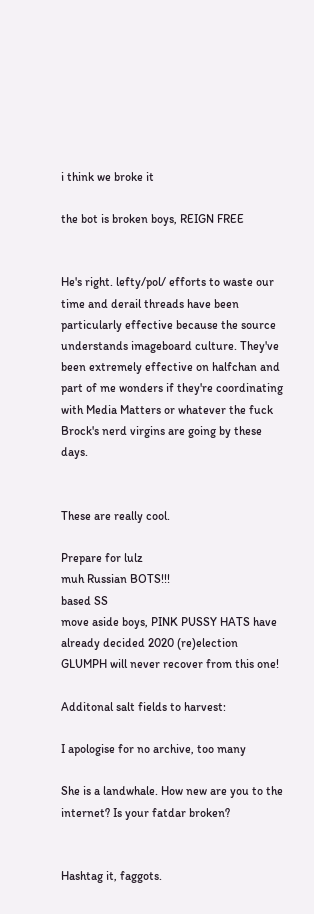i think we broke it

the bot is broken boys, REIGN FREE


He's right. lefty/pol/ efforts to waste our time and derail threads have been particularly effective because the source understands imageboard culture. They've been extremely effective on halfchan and part of me wonders if they're coordinating with Media Matters or whatever the fuck Brock's nerd virgins are going by these days.


These are really cool.

Prepare for lulz
muh Russian BOTS!!!
based SS
move aside boys, PINK PUSSY HATS have already decided 2020 (re)election
GLUMPH will never recover from this one!

Additonal salt fields to harvest:

I apologise for no archive, too many

She is a landwhale. How new are you to the internet? Is your fatdar broken?


Hashtag it, faggots.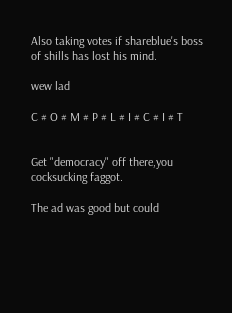Also taking votes if shareblue's boss of shills has lost his mind.

wew lad

C # O # M # P # L # I # C # I # T


Get "democracy" off there,you cocksucking faggot.

The ad was good but could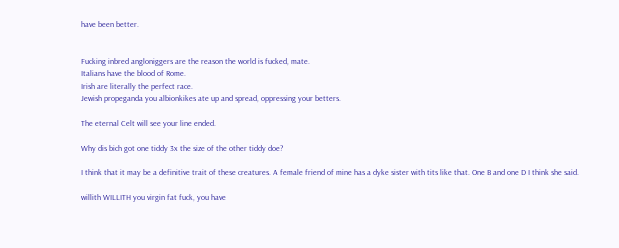have been better.


Fucking inbred angloniggers are the reason the world is fucked, mate.
Italians have the blood of Rome.
Irish are literally the perfect race.
Jewish propeganda you albionkikes ate up and spread, oppressing your betters.

The eternal Celt will see your line ended.

Why dis bich got one tiddy 3x the size of the other tiddy doe?

I think that it may be a definitive trait of these creatures. A female friend of mine has a dyke sister with tits like that. One B and one D I think she said.

willith WILLITH you virgin fat fuck, you have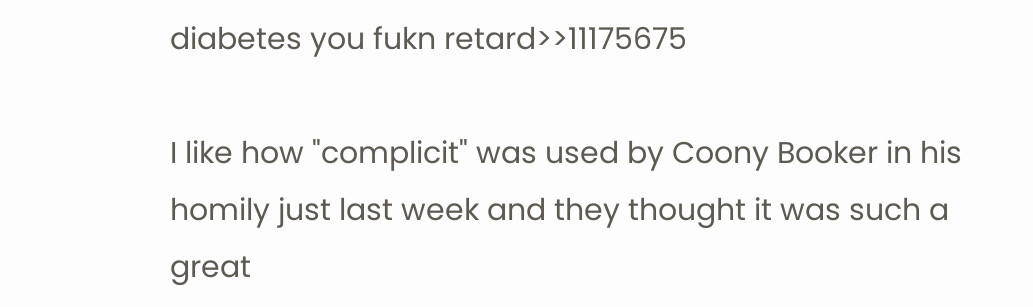diabetes you fukn retard>>11175675

I like how "complicit" was used by Coony Booker in his homily just last week and they thought it was such a great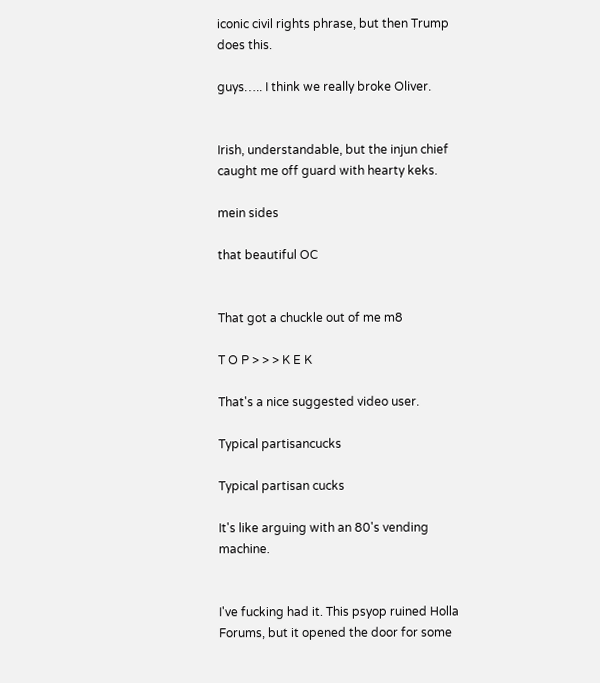iconic civil rights phrase, but then Trump does this.

guys….. I think we really broke Oliver.


Irish, understandable, but the injun chief caught me off guard with hearty keks.

mein sides

that beautiful OC


That got a chuckle out of me m8

T O P > > > K E K

That's a nice suggested video user.

Typical partisancucks

Typical partisan cucks

It's like arguing with an 80's vending machine.


I've fucking had it. This psyop ruined Holla Forums, but it opened the door for some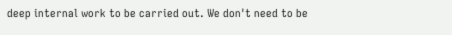deep internal work to be carried out. We don't need to be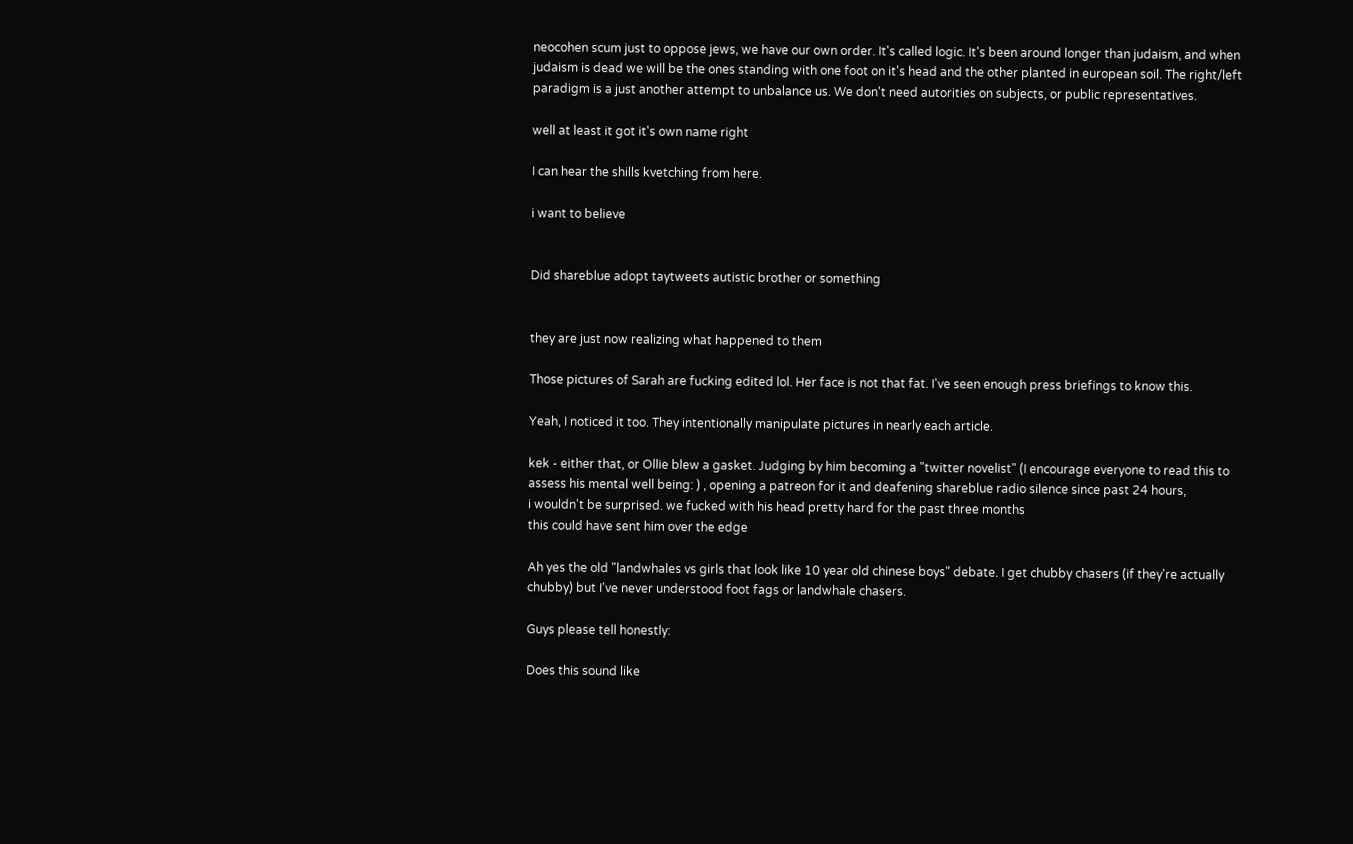neocohen scum just to oppose jews, we have our own order. It's called logic. It's been around longer than judaism, and when judaism is dead we will be the ones standing with one foot on it's head and the other planted in european soil. The right/left paradigm is a just another attempt to unbalance us. We don't need autorities on subjects, or public representatives.

well at least it got it's own name right

I can hear the shills kvetching from here.

i want to believe


Did shareblue adopt taytweets autistic brother or something


they are just now realizing what happened to them

Those pictures of Sarah are fucking edited lol. Her face is not that fat. I've seen enough press briefings to know this.

Yeah, I noticed it too. They intentionally manipulate pictures in nearly each article.

kek - either that, or Ollie blew a gasket. Judging by him becoming a "twitter novelist" (I encourage everyone to read this to assess his mental well being: ) , opening a patreon for it and deafening shareblue radio silence since past 24 hours,
i wouldn't be surprised. we fucked with his head pretty hard for the past three months
this could have sent him over the edge

Ah yes the old "landwhales vs girls that look like 10 year old chinese boys" debate. I get chubby chasers (if they're actually chubby) but I've never understood foot fags or landwhale chasers.

Guys please tell honestly:

Does this sound like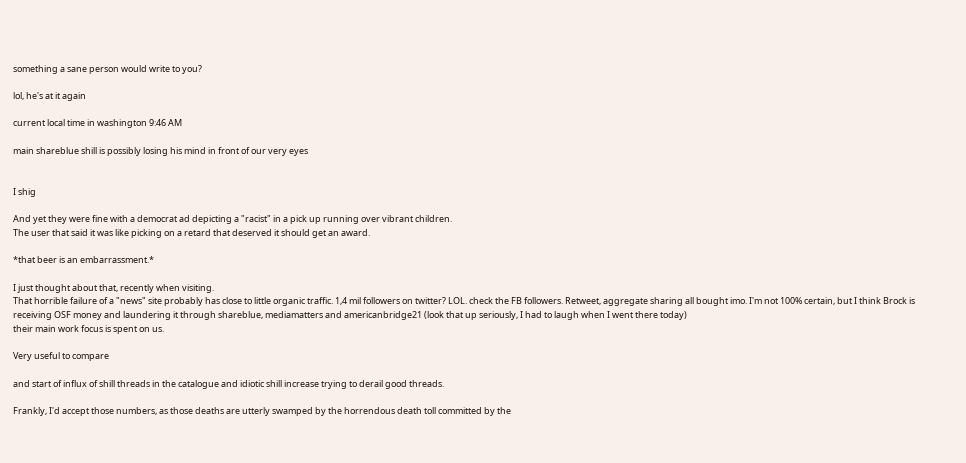something a sane person would write to you?

lol, he's at it again

current local time in washington 9:46 AM

main shareblue shill is possibly losing his mind in front of our very eyes


I shig

And yet they were fine with a democrat ad depicting a "racist" in a pick up running over vibrant children.
The user that said it was like picking on a retard that deserved it should get an award.

*that beer is an embarrassment.*

I just thought about that, recently when visiting.
That horrible failure of a "news" site probably has close to little organic traffic. 1,4 mil followers on twitter? LOL. check the FB followers. Retweet, aggregate sharing all bought imo. I'm not 100% certain, but I think Brock is receiving OSF money and laundering it through shareblue, mediamatters and americanbridge21 (look that up seriously, I had to laugh when I went there today)
their main work focus is spent on us.

Very useful to compare

and start of influx of shill threads in the catalogue and idiotic shill increase trying to derail good threads.

Frankly, I'd accept those numbers, as those deaths are utterly swamped by the horrendous death toll committed by the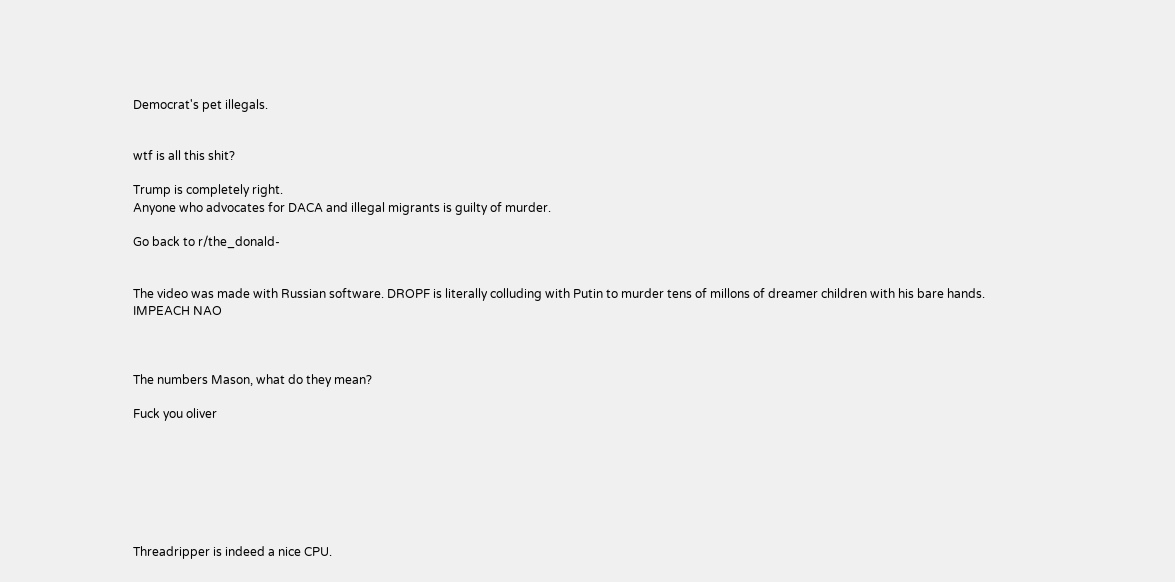Democrat's pet illegals.


wtf is all this shit?

Trump is completely right.
Anyone who advocates for DACA and illegal migrants is guilty of murder.

Go back to r/the_donald-


The video was made with Russian software. DROPF is literally colluding with Putin to murder tens of millons of dreamer children with his bare hands. IMPEACH NAO



The numbers Mason, what do they mean?

Fuck you oliver







Threadripper is indeed a nice CPU.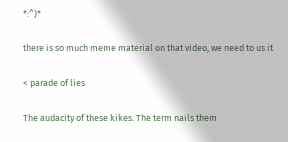*:^)*

there is so much meme material on that video, we need to us it

< parade of lies

The audacity of these kikes. The term nails them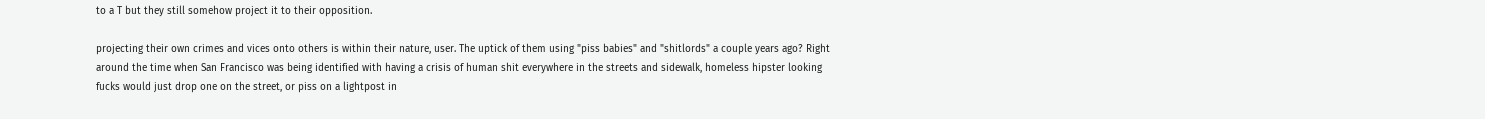to a T but they still somehow project it to their opposition.

projecting their own crimes and vices onto others is within their nature, user. The uptick of them using "piss babies" and "shitlords" a couple years ago? Right around the time when San Francisco was being identified with having a crisis of human shit everywhere in the streets and sidewalk, homeless hipster looking fucks would just drop one on the street, or piss on a lightpost in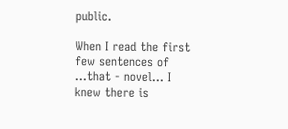public.

When I read the first few sentences of …that - novel… I knew there is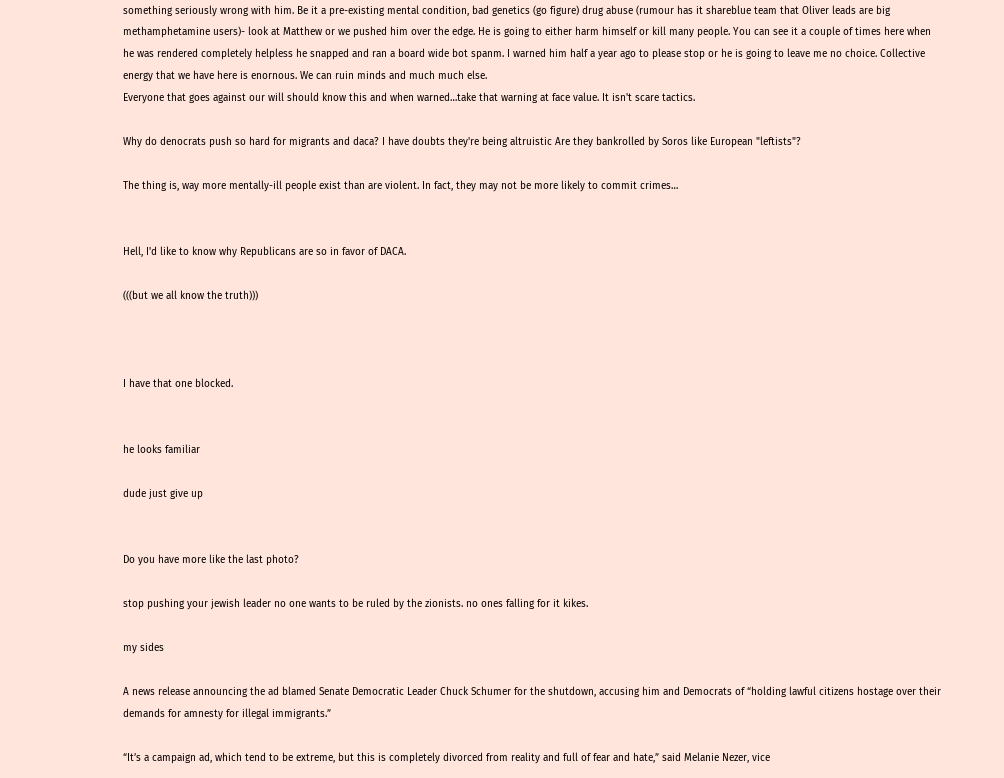something seriously wrong with him. Be it a pre-existing mental condition, bad genetics (go figure) drug abuse (rumour has it shareblue team that Oliver leads are big methamphetamine users)- look at Matthew or we pushed him over the edge. He is going to either harm himself or kill many people. You can see it a couple of times here when he was rendered completely helpless he snapped and ran a board wide bot spanm. I warned him half a year ago to please stop or he is going to leave me no choice. Collective energy that we have here is enornous. We can ruin minds and much much else.
Everyone that goes against our will should know this and when warned…take that warning at face value. It isn't scare tactics.

Why do denocrats push so hard for migrants and daca? I have doubts they're being altruistic Are they bankrolled by Soros like European "leftists"?

The thing is, way more mentally-ill people exist than are violent. In fact, they may not be more likely to commit crimes…


Hell, I'd like to know why Republicans are so in favor of DACA.

(((but we all know the truth)))



I have that one blocked.


he looks familiar

dude just give up


Do you have more like the last photo?

stop pushing your jewish leader no one wants to be ruled by the zionists. no ones falling for it kikes.

my sides

A news release announcing the ad blamed Senate Democratic Leader Chuck Schumer for the shutdown, accusing him and Democrats of “holding lawful citizens hostage over their demands for amnesty for illegal immigrants.”

“It’s a campaign ad, which tend to be extreme, but this is completely divorced from reality and full of fear and hate,” said Melanie Nezer, vice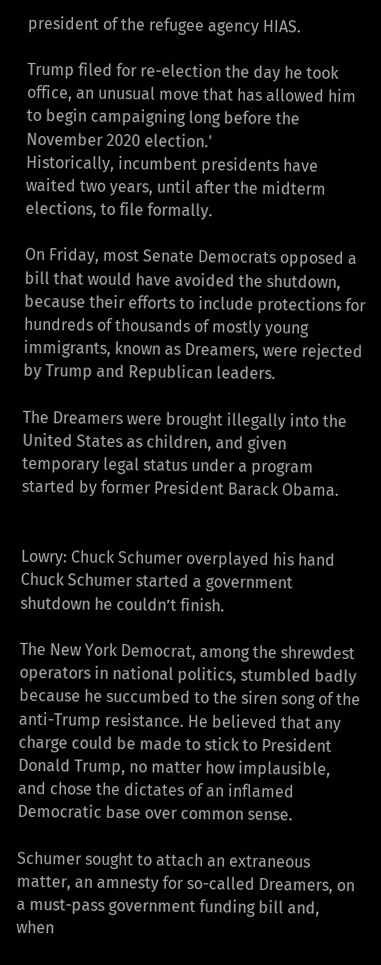president of the refugee agency HIAS.

Trump filed for re-election the day he took office, an unusual move that has allowed him to begin campaigning long before the November 2020 election.'
Historically, incumbent presidents have waited two years, until after the midterm elections, to file formally.

On Friday, most Senate Democrats opposed a bill that would have avoided the shutdown, because their efforts to include protections for hundreds of thousands of mostly young immigrants, known as Dreamers, were rejected by Trump and Republican leaders.

The Dreamers were brought illegally into the United States as children, and given temporary legal status under a program started by former President Barack Obama.


Lowry: Chuck Schumer overplayed his hand
Chuck Schumer started a government shutdown he couldn’t finish.

The New York Democrat, among the shrewdest operators in national politics, stumbled badly because he succumbed to the siren song of the anti-Trump resistance. He believed that any charge could be made to stick to President Donald Trump, no matter how implausible, and chose the dictates of an inflamed Democratic base over common sense.

Schumer sought to attach an extraneous matter, an amnesty for so-called Dreamers, on a must-pass government funding bill and, when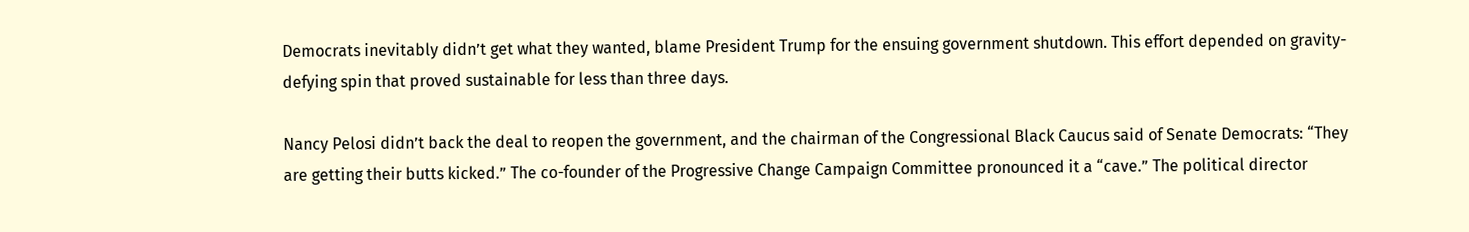Democrats inevitably didn’t get what they wanted, blame President Trump for the ensuing government shutdown. This effort depended on gravity-defying spin that proved sustainable for less than three days.

Nancy Pelosi didn’t back the deal to reopen the government, and the chairman of the Congressional Black Caucus said of Senate Democrats: “They are getting their butts kicked.” The co-founder of the Progressive Change Campaign Committee pronounced it a “cave.” The political director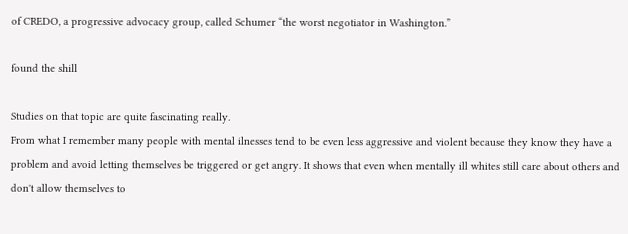of CREDO, a progressive advocacy group, called Schumer “the worst negotiator in Washington.”

found the shill

Studies on that topic are quite fascinating really.
From what I remember many people with mental ilnesses tend to be even less aggressive and violent because they know they have a problem and avoid letting themselves be triggered or get angry. It shows that even when mentally ill whites still care about others and don't allow themselves to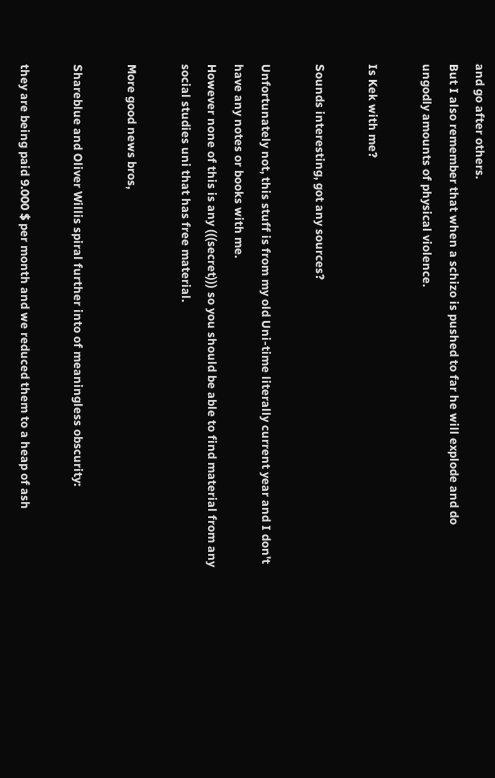and go after others.
But I also remember that when a schizo is pushed to far he will explode and do ungodly amounts of physical violence.

Is Kek with me?

Sounds interesting, got any sources?

Unfortunately not, this stuff is from my old Uni-time literally current year and I don't have any notes or books with me.
However none of this is any (((secret))) so you should be able to find material from any social studies uni that has free material.

More good news bros,

Shareblue and Oliver Willis spiral further into of meaningless obscurity:

they are being paid 9.000 $ per month and we reduced them to a heap of ash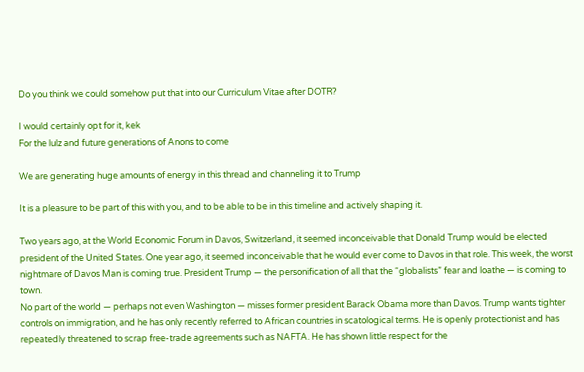Do you think we could somehow put that into our Curriculum Vitae after DOTR?

I would certainly opt for it, kek
For the lulz and future generations of Anons to come

We are generating huge amounts of energy in this thread and channeling it to Trump

It is a pleasure to be part of this with you, and to be able to be in this timeline and actively shaping it.

Two years ago, at the World Economic Forum in Davos, Switzerland, it seemed inconceivable that Donald Trump would be elected president of the United States. One year ago, it seemed inconceivable that he would ever come to Davos in that role. This week, the worst nightmare of Davos Man is coming true. President Trump — the personification of all that the “globalists” fear and loathe — is coming to town.
No part of the world — perhaps not even Washington — misses former president Barack Obama more than Davos. Trump wants tighter controls on immigration, and he has only recently referred to African countries in scatological terms. He is openly protectionist and has repeatedly threatened to scrap free-trade agreements such as NAFTA. He has shown little respect for the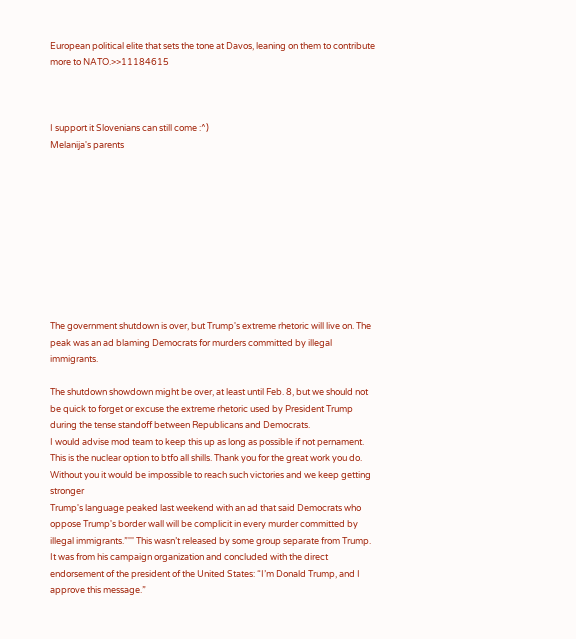European political elite that sets the tone at Davos, leaning on them to contribute more to NATO.>>11184615



I support it Slovenians can still come :^)
Melanija's parents










The government shutdown is over, but Trump's extreme rhetoric will live on. The peak was an ad blaming Democrats for murders committed by illegal immigrants.

The shutdown showdown might be over, at least until Feb. 8, but we should not be quick to forget or excuse the extreme rhetoric used by President Trump during the tense standoff between Republicans and Democrats.
I would advise mod team to keep this up as long as possible if not pernament. This is the nuclear option to btfo all shills. Thank you for the great work you do. Without you it would be impossible to reach such victories and we keep getting stronger
Trump's language peaked last weekend with an ad that said Democrats who oppose Trump's border wall will be complicit in every murder committed by illegal immigrants.”''' This wasn’t released by some group separate from Trump. It was from his campaign organization and concluded with the direct endorsement of the president of the United States: “I’m Donald Trump, and I approve this message.”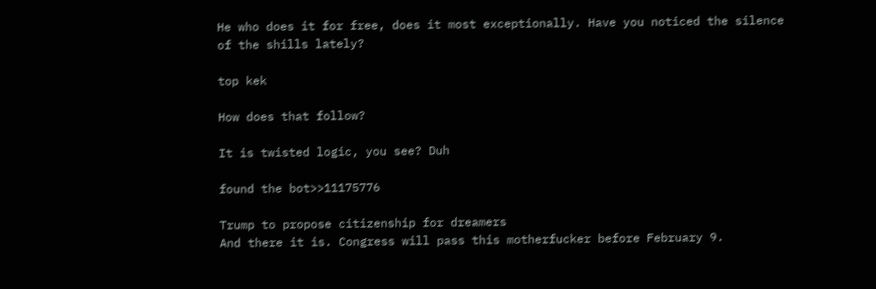He who does it for free, does it most exceptionally. Have you noticed the silence of the shills lately?

top kek

How does that follow?

It is twisted logic, you see? Duh

found the bot>>11175776

Trump to propose citizenship for dreamers
And there it is. Congress will pass this motherfucker before February 9.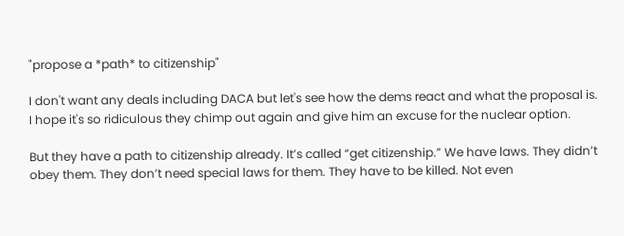"propose a *path* to citizenship"

I don't want any deals including DACA but let's see how the dems react and what the proposal is. I hope it's so ridiculous they chimp out again and give him an excuse for the nuclear option.

But they have a path to citizenship already. It’s called “get citizenship.” We have laws. They didn’t obey them. They don’t need special laws for them. They have to be killed. Not even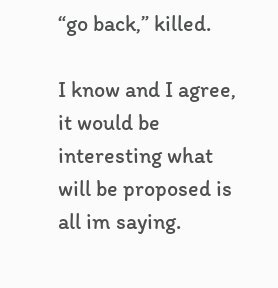“go back,” killed.

I know and I agree, it would be interesting what will be proposed is all im saying.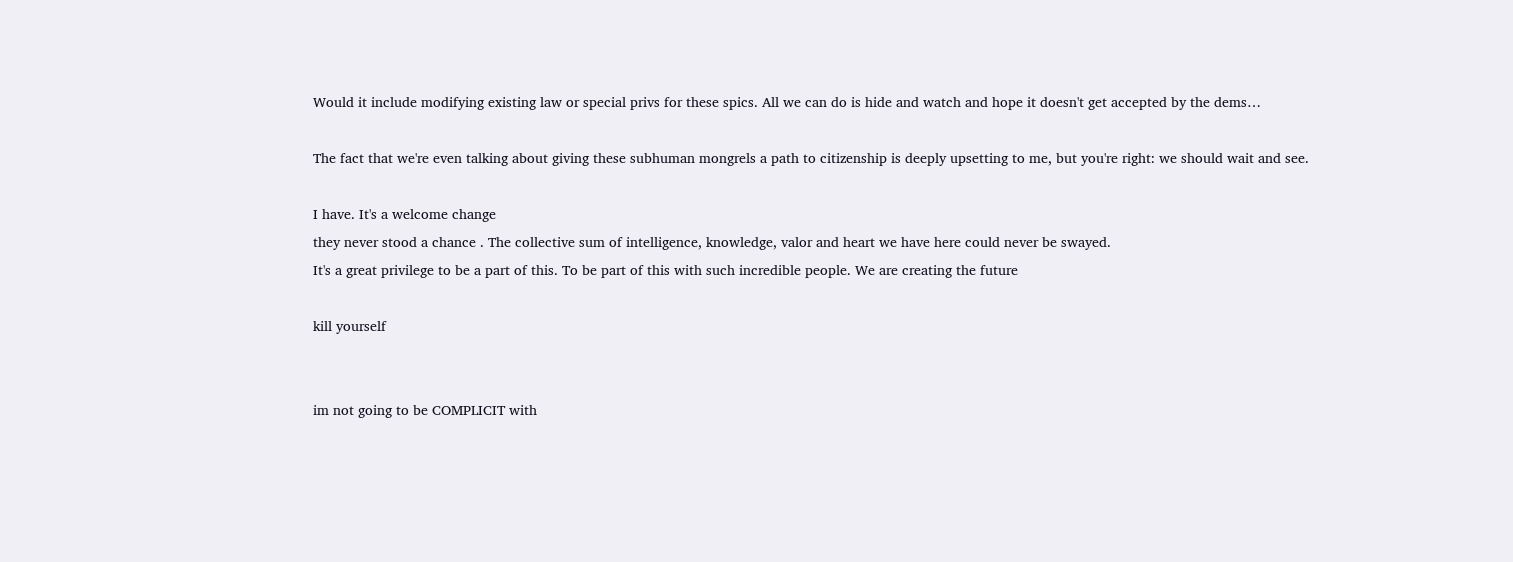Would it include modifying existing law or special privs for these spics. All we can do is hide and watch and hope it doesn't get accepted by the dems…

The fact that we're even talking about giving these subhuman mongrels a path to citizenship is deeply upsetting to me, but you're right: we should wait and see.

I have. It's a welcome change
they never stood a chance . The collective sum of intelligence, knowledge, valor and heart we have here could never be swayed.
It's a great privilege to be a part of this. To be part of this with such incredible people. We are creating the future

kill yourself


im not going to be COMPLICIT with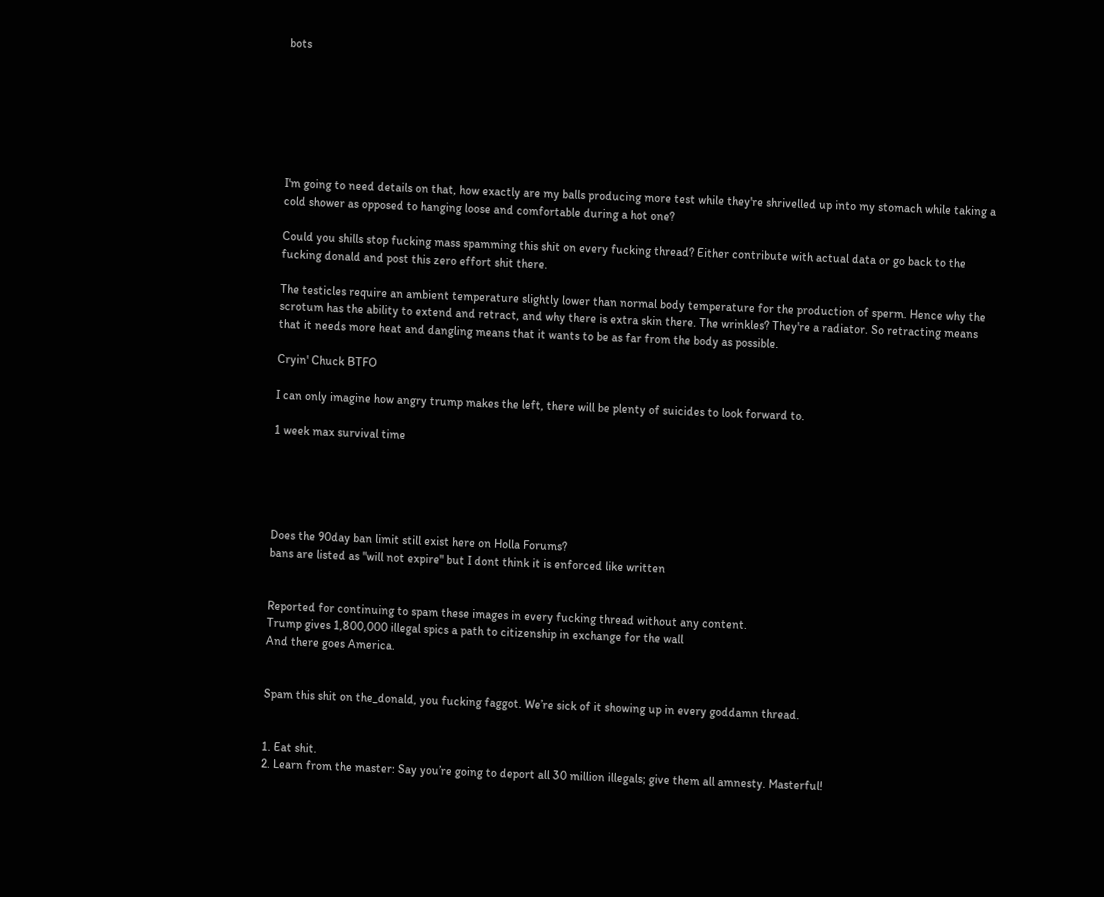bots







I'm going to need details on that, how exactly are my balls producing more test while they're shrivelled up into my stomach while taking a cold shower as opposed to hanging loose and comfortable during a hot one?

Could you shills stop fucking mass spamming this shit on every fucking thread? Either contribute with actual data or go back to the fucking donald and post this zero effort shit there.

The testicles require an ambient temperature slightly lower than normal body temperature for the production of sperm. Hence why the scrotum has the ability to extend and retract, and why there is extra skin there. The wrinkles? They're a radiator. So retracting means that it needs more heat and dangling means that it wants to be as far from the body as possible.

Cryin' Chuck BTFO

I can only imagine how angry trump makes the left, there will be plenty of suicides to look forward to.

1 week max survival time





Does the 90day ban limit still exist here on Holla Forums?
bans are listed as "will not expire" but I dont think it is enforced like written


Reported for continuing to spam these images in every fucking thread without any content.
Trump gives 1,800,000 illegal spics a path to citizenship in exchange for the wall
And there goes America.


Spam this shit on the_donald, you fucking faggot. We’re sick of it showing up in every goddamn thread.


1. Eat shit.
2. Learn from the master: Say you’re going to deport all 30 million illegals; give them all amnesty. Masterful!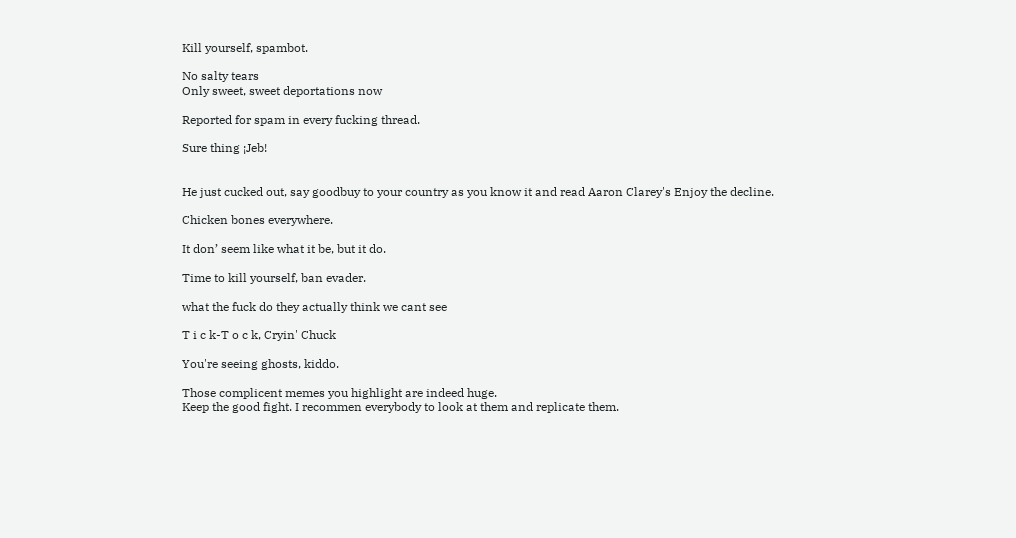Kill yourself, spambot.

No salty tears
Only sweet, sweet deportations now

Reported for spam in every fucking thread.

Sure thing ¡Jeb!


He just cucked out, say goodbuy to your country as you know it and read Aaron Clarey's Enjoy the decline.

Chicken bones everywhere.

It don’ seem like what it be, but it do.

Time to kill yourself, ban evader.

what the fuck do they actually think we cant see

T i c k-T o c k, Cryin' Chuck

You're seeing ghosts, kiddo.

Those complicent memes you highlight are indeed huge.
Keep the good fight. I recommen everybody to look at them and replicate them.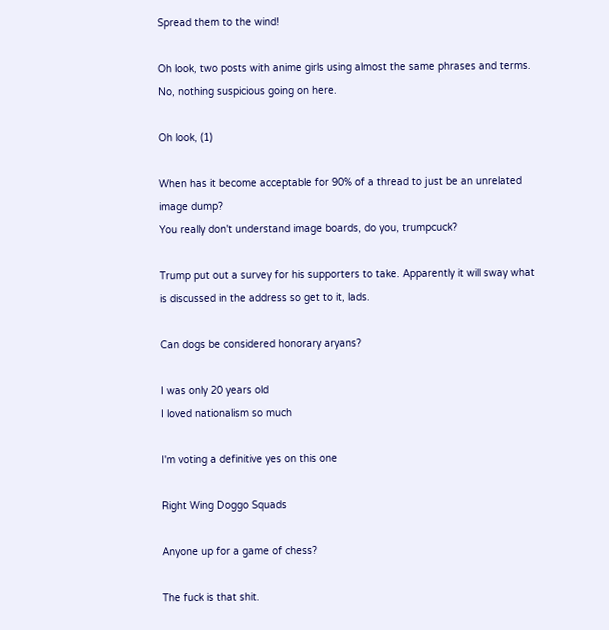Spread them to the wind!

Oh look, two posts with anime girls using almost the same phrases and terms. No, nothing suspicious going on here.

Oh look, (1)

When has it become acceptable for 90% of a thread to just be an unrelated image dump?
You really don't understand image boards, do you, trumpcuck?

Trump put out a survey for his supporters to take. Apparently it will sway what is discussed in the address so get to it, lads.

Can dogs be considered honorary aryans?

I was only 20 years old
I loved nationalism so much

I'm voting a definitive yes on this one

Right Wing Doggo Squads

Anyone up for a game of chess?

The fuck is that shit.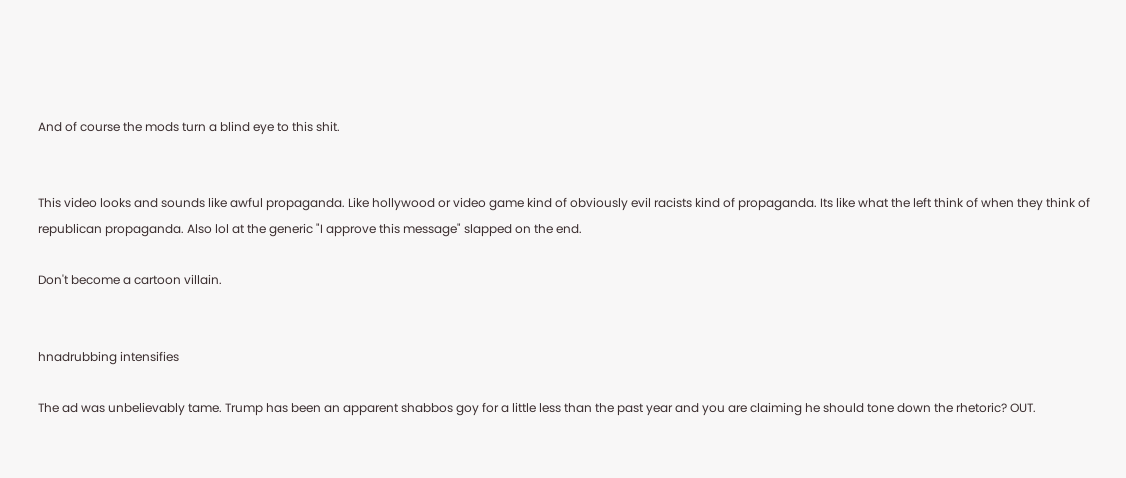And of course the mods turn a blind eye to this shit.


This video looks and sounds like awful propaganda. Like hollywood or video game kind of obviously evil racists kind of propaganda. Its like what the left think of when they think of republican propaganda. Also lol at the generic "I approve this message" slapped on the end.

Don't become a cartoon villain.


hnadrubbing intensifies

The ad was unbelievably tame. Trump has been an apparent shabbos goy for a little less than the past year and you are claiming he should tone down the rhetoric? OUT.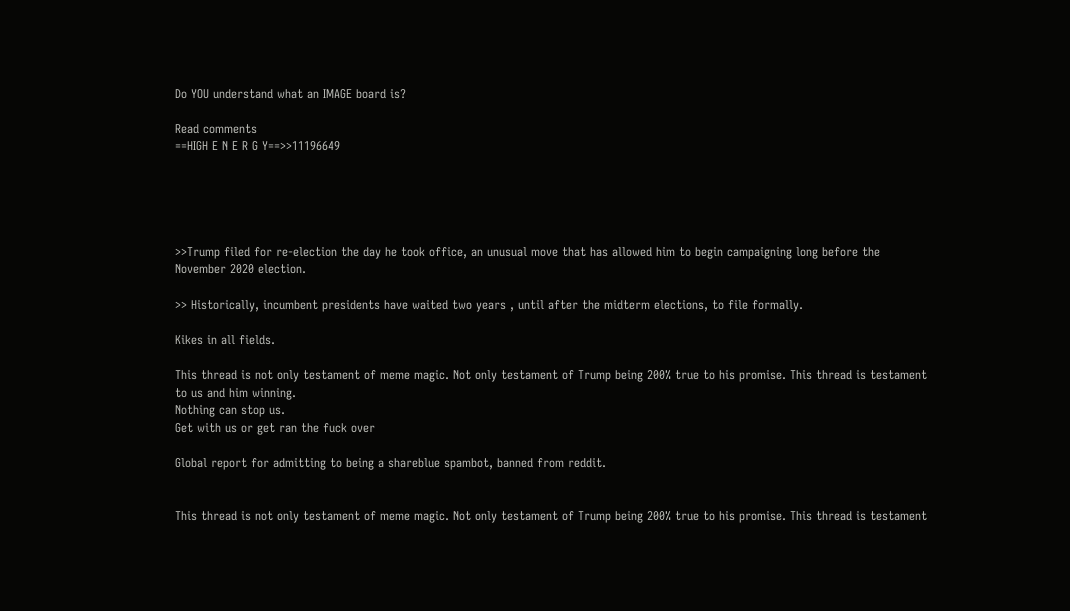Do YOU understand what an IMAGE board is?

Read comments
==HIGH E N E R G Y==>>11196649





>>Trump filed for re-election the day he took office, an unusual move that has allowed him to begin campaigning long before the November 2020 election.

>> Historically, incumbent presidents have waited two years , until after the midterm elections, to file formally.

Kikes in all fields.

This thread is not only testament of meme magic. Not only testament of Trump being 200% true to his promise. This thread is testament to us and him winning.
Nothing can stop us.
Get with us or get ran the fuck over

Global report for admitting to being a shareblue spambot, banned from reddit.


This thread is not only testament of meme magic. Not only testament of Trump being 200% true to his promise. This thread is testament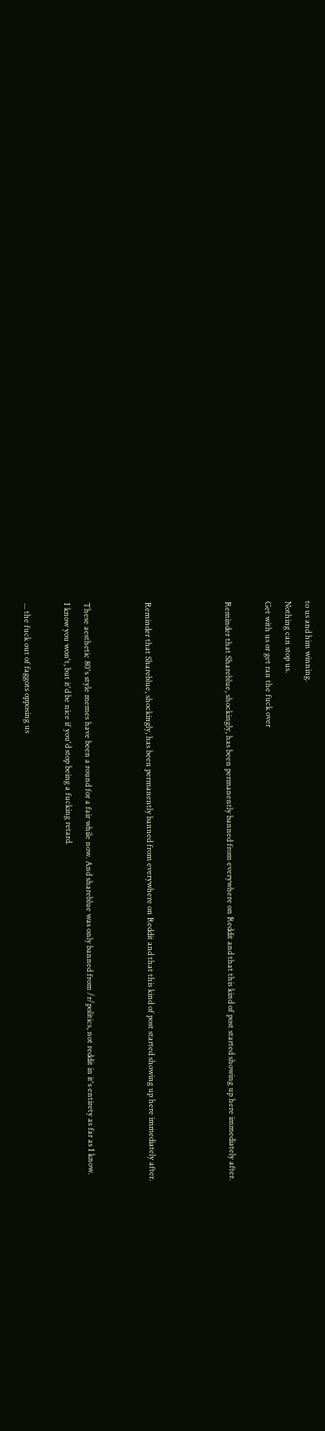to us and him winning.
Nothing can stop us.
Get with us or get ran the fuck over

Reminder that Shareblue, shockingly, has been permanently banned from everywhere on Reddit and that this kind of post started showing up here immediately after.



Reminder that Shareblue, shockingly, has been permanently banned from everywhere on Reddit and that this kind of post started showing up here immediately after.


These aesthetic 80's style memes have been a round for a fair while now. And shareblue was only banned from /r/politics, not reddit in it's entirety as far as I know.
I know you won't, but it'd be nice if you'd stop being a fucking retard.

... the fuck out of faggots opposing us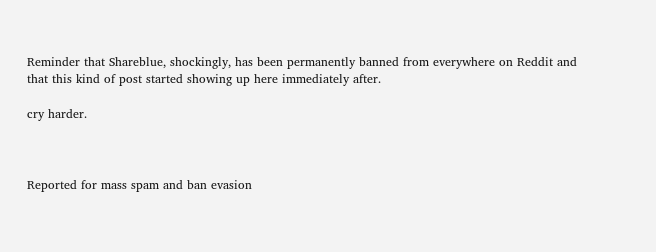Reminder that Shareblue, shockingly, has been permanently banned from everywhere on Reddit and that this kind of post started showing up here immediately after.

cry harder.



Reported for mass spam and ban evasion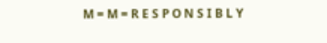M = M = R E S P O N S I B L Y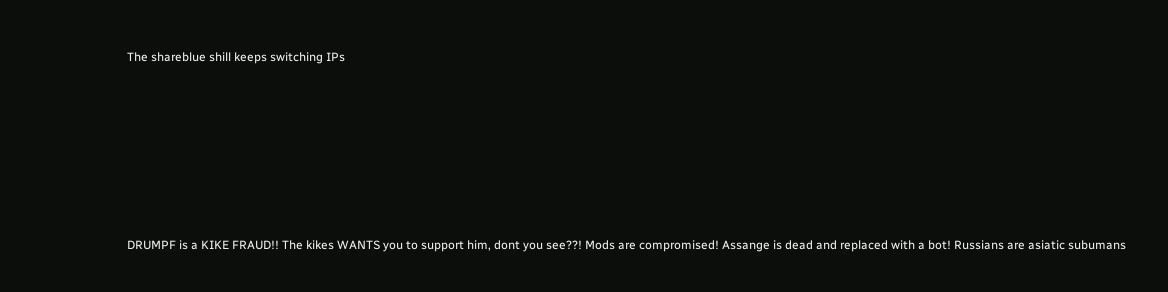The shareblue shill keeps switching IPs







DRUMPF is a KIKE FRAUD!! The kikes WANTS you to support him, dont you see??! Mods are compromised! Assange is dead and replaced with a bot! Russians are asiatic subumans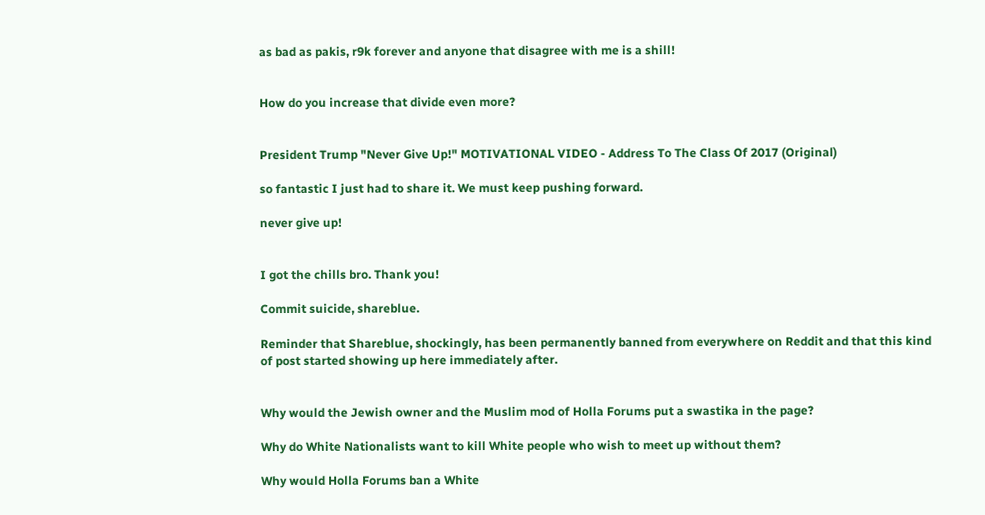as bad as pakis, r9k forever and anyone that disagree with me is a shill!


How do you increase that divide even more?


President Trump "Never Give Up!" MOTIVATIONAL VIDEO - Address To The Class Of 2017 (Original)

so fantastic I just had to share it. We must keep pushing forward.

never give up!


I got the chills bro. Thank you!

Commit suicide, shareblue.

Reminder that Shareblue, shockingly, has been permanently banned from everywhere on Reddit and that this kind of post started showing up here immediately after.


Why would the Jewish owner and the Muslim mod of Holla Forums put a swastika in the page?

Why do White Nationalists want to kill White people who wish to meet up without them?

Why would Holla Forums ban a White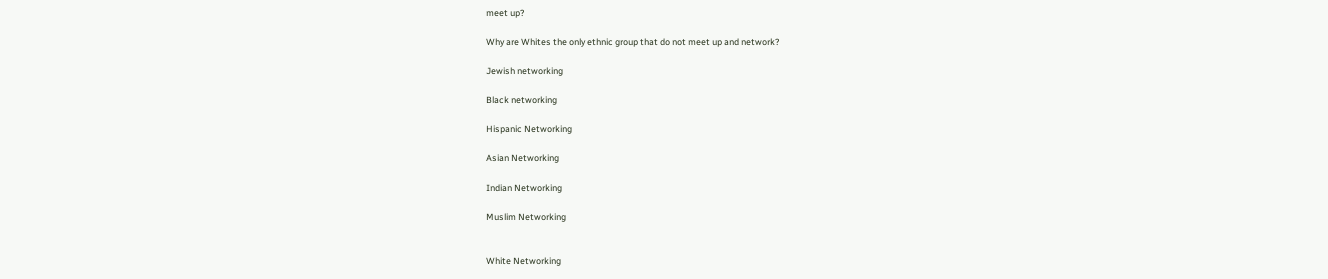meet up?

Why are Whites the only ethnic group that do not meet up and network?

Jewish networking

Black networking

Hispanic Networking

Asian Networking

Indian Networking

Muslim Networking


White Networking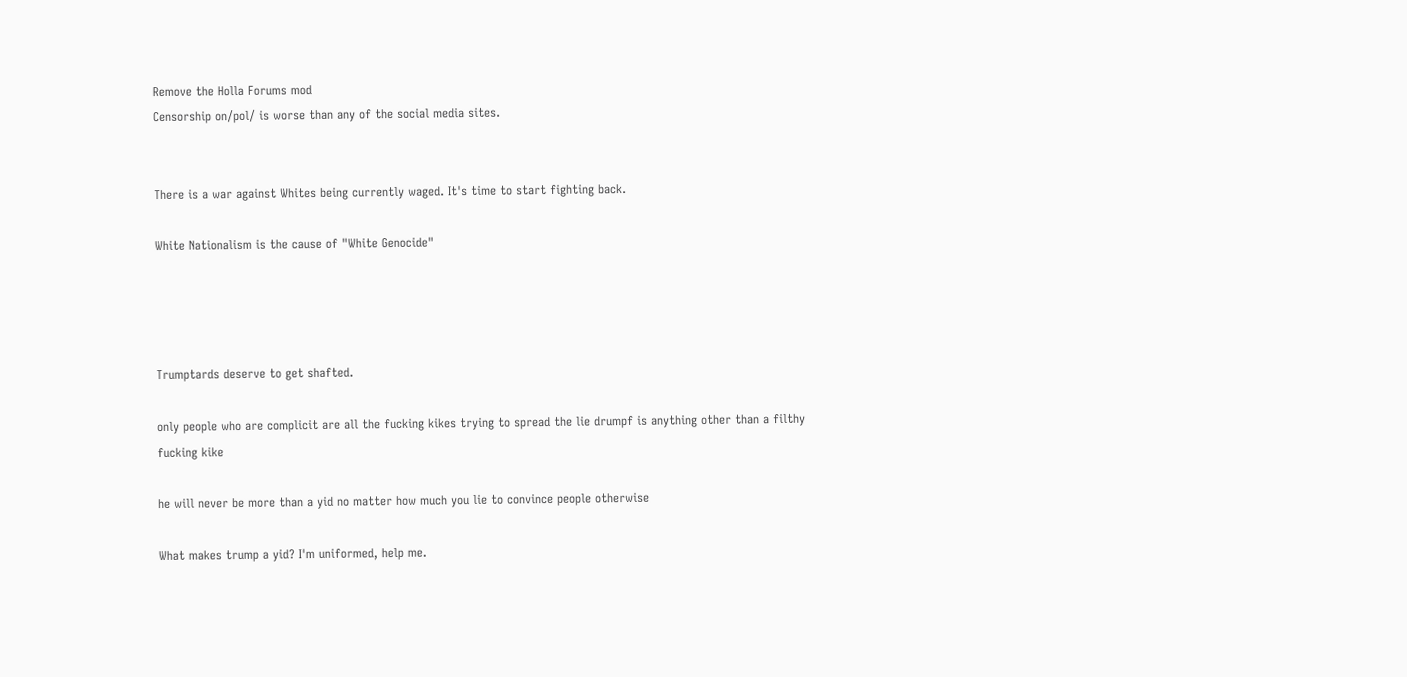Remove the Holla Forums mod
Censorship on/pol/ is worse than any of the social media sites.


There is a war against Whites being currently waged. It's time to start fighting back.

White Nationalism is the cause of "White Genocide"




Trumptards deserve to get shafted.

only people who are complicit are all the fucking kikes trying to spread the lie drumpf is anything other than a filthy fucking kike

he will never be more than a yid no matter how much you lie to convince people otherwise

What makes trump a yid? I'm uniformed, help me.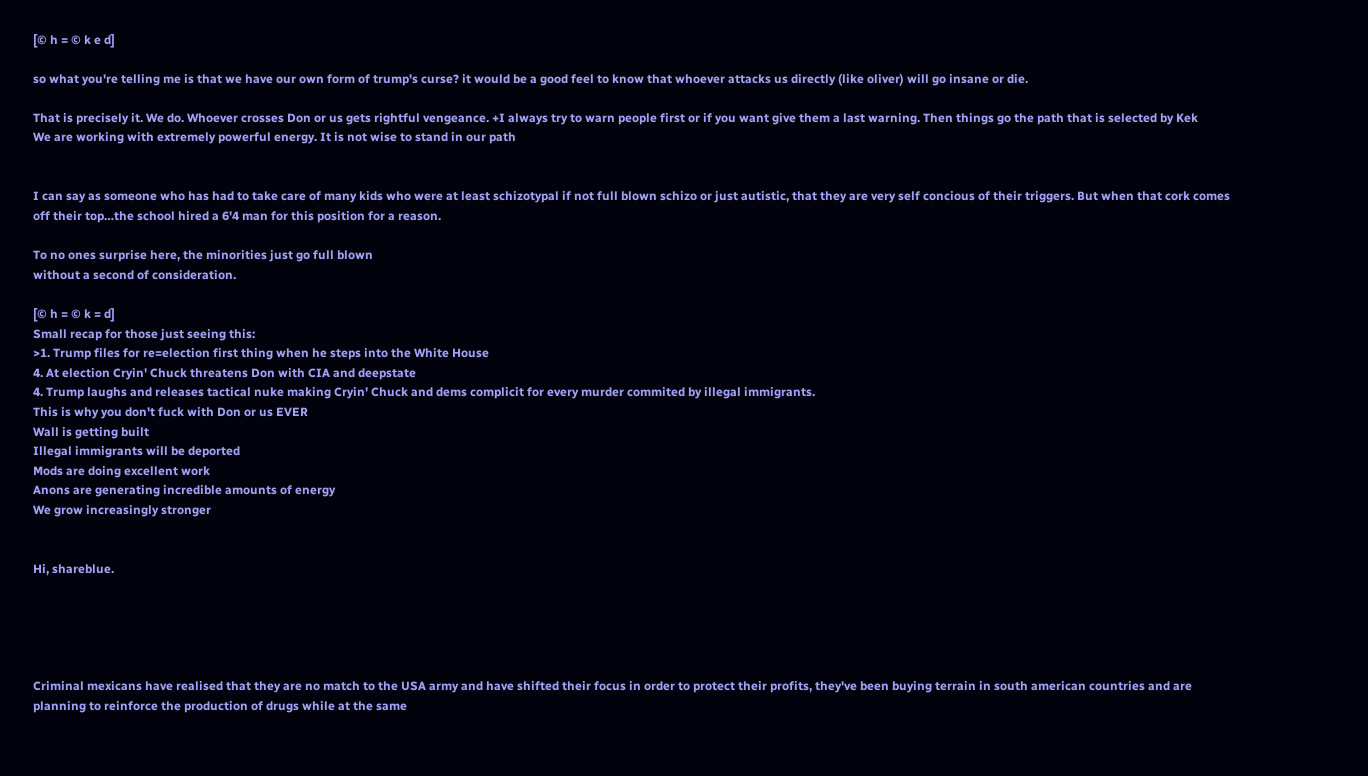[© h = © k e d]

so what you're telling me is that we have our own form of trump's curse? it would be a good feel to know that whoever attacks us directly (like oliver) will go insane or die.

That is precisely it. We do. Whoever crosses Don or us gets rightful vengeance. +I always try to warn people first or if you want give them a last warning. Then things go the path that is selected by Kek
We are working with extremely powerful energy. It is not wise to stand in our path


I can say as someone who has had to take care of many kids who were at least schizotypal if not full blown schizo or just autistic, that they are very self concious of their triggers. But when that cork comes off their top…the school hired a 6'4 man for this position for a reason.

To no ones surprise here, the minorities just go full blown
without a second of consideration.

[© h = © k = d]
Small recap for those just seeing this:
>1. Trump files for re=election first thing when he steps into the White House
4. At election Cryin' Chuck threatens Don with CIA and deepstate
4. Trump laughs and releases tactical nuke making Cryin' Chuck and dems complicit for every murder commited by illegal immigrants.
This is why you don't fuck with Don or us EVER
Wall is getting built
Illegal immigrants will be deported
Mods are doing excellent work
Anons are generating incredible amounts of energy
We grow increasingly stronger


Hi, shareblue.





Criminal mexicans have realised that they are no match to the USA army and have shifted their focus in order to protect their profits, they've been buying terrain in south american countries and are planning to reinforce the production of drugs while at the same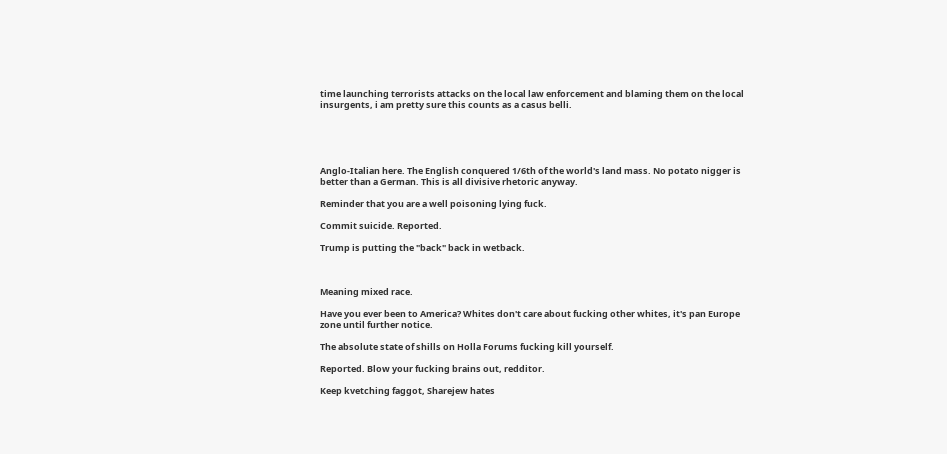time launching terrorists attacks on the local law enforcement and blaming them on the local insurgents, i am pretty sure this counts as a casus belli.





Anglo-Italian here. The English conquered 1/6th of the world's land mass. No potato nigger is better than a German. This is all divisive rhetoric anyway.

Reminder that you are a well poisoning lying fuck.

Commit suicide. Reported.

Trump is putting the "back" back in wetback.



Meaning mixed race.

Have you ever been to America? Whites don't care about fucking other whites, it's pan Europe zone until further notice.

The absolute state of shills on Holla Forums fucking kill yourself.

Reported. Blow your fucking brains out, redditor.

Keep kvetching faggot, Sharejew hates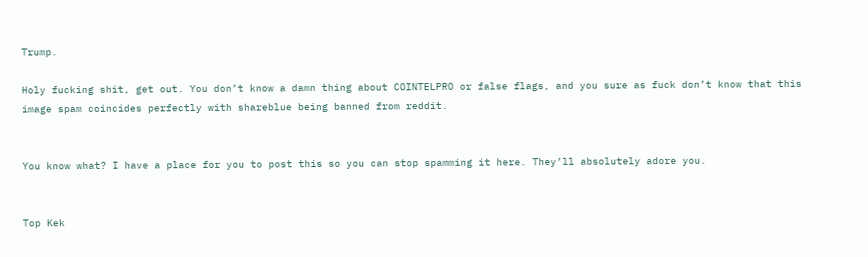Trump.

Holy fucking shit, get out. You don’t know a damn thing about COINTELPRO or false flags, and you sure as fuck don’t know that this image spam coincides perfectly with shareblue being banned from reddit.


You know what? I have a place for you to post this so you can stop spamming it here. They’ll absolutely adore you.


Top Kek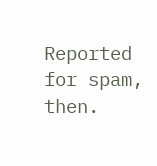Reported for spam, then.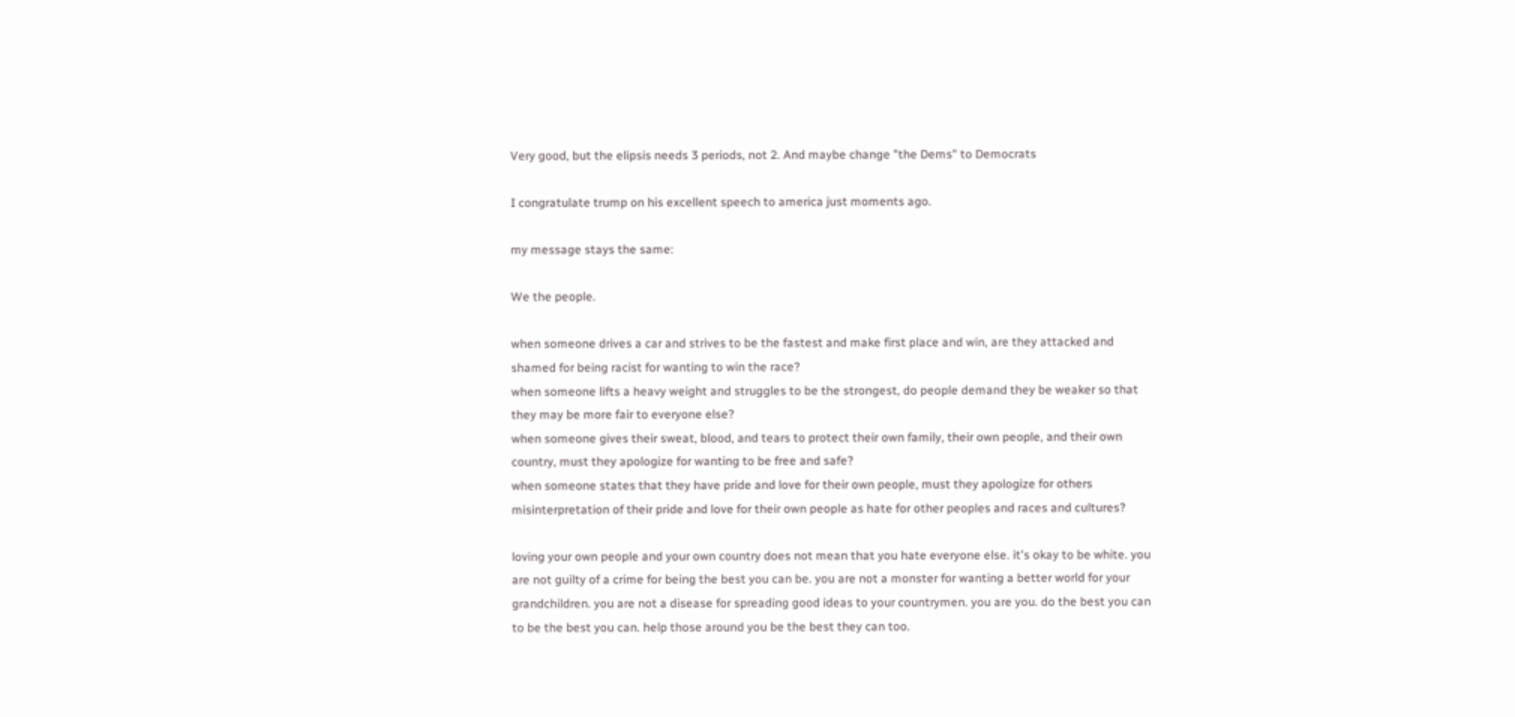Very good, but the elipsis needs 3 periods, not 2. And maybe change "the Dems" to Democrats

I congratulate trump on his excellent speech to america just moments ago.

my message stays the same:

We the people.

when someone drives a car and strives to be the fastest and make first place and win, are they attacked and shamed for being racist for wanting to win the race?
when someone lifts a heavy weight and struggles to be the strongest, do people demand they be weaker so that they may be more fair to everyone else?
when someone gives their sweat, blood, and tears to protect their own family, their own people, and their own country, must they apologize for wanting to be free and safe?
when someone states that they have pride and love for their own people, must they apologize for others misinterpretation of their pride and love for their own people as hate for other peoples and races and cultures?

loving your own people and your own country does not mean that you hate everyone else. it's okay to be white. you are not guilty of a crime for being the best you can be. you are not a monster for wanting a better world for your grandchildren. you are not a disease for spreading good ideas to your countrymen. you are you. do the best you can to be the best you can. help those around you be the best they can too.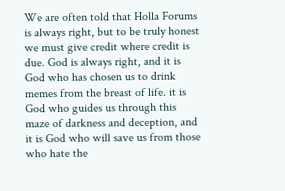We are often told that Holla Forums is always right, but to be truly honest we must give credit where credit is due. God is always right, and it is God who has chosen us to drink memes from the breast of life. it is God who guides us through this maze of darkness and deception, and it is God who will save us from those who hate the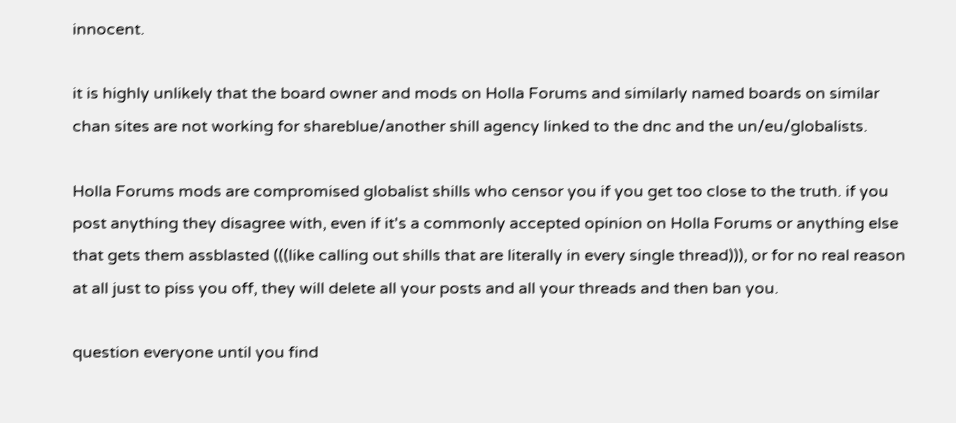innocent.

it is highly unlikely that the board owner and mods on Holla Forums and similarly named boards on similar chan sites are not working for shareblue/another shill agency linked to the dnc and the un/eu/globalists.

Holla Forums mods are compromised globalist shills who censor you if you get too close to the truth. if you post anything they disagree with, even if it's a commonly accepted opinion on Holla Forums or anything else that gets them assblasted (((like calling out shills that are literally in every single thread))), or for no real reason at all just to piss you off, they will delete all your posts and all your threads and then ban you.

question everyone until you find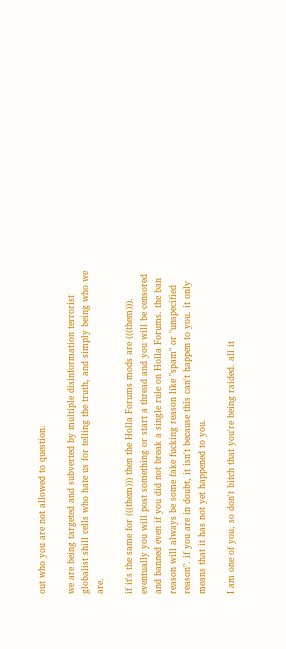out who you are not allowed to question.

we are being targeted and subverted by multiple disinformation terrorist globalist shill cells who hate us for telling the truth, and simply being who we are.

if it's the same for (((them))) then the Holla Forums mods are (((them))). eventually you will post something or start a thread and you will be censored and banned even if you did not break a single rule on Holla Forums. the ban reason will always be some fake fucking reason like "spam" or "unspecified reason". if you are in doubt, it isn't because this can't happen to you. it only means that it has not yet happened to you.

I am one of you, so don't bitch that you're being raided. all it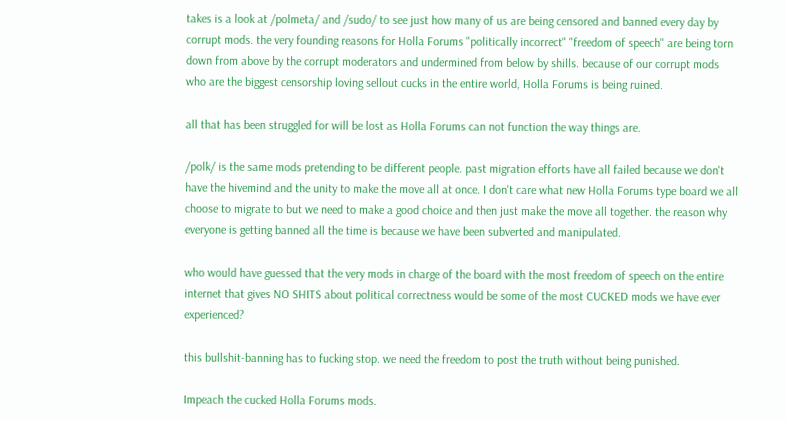takes is a look at /polmeta/ and /sudo/ to see just how many of us are being censored and banned every day by corrupt mods. the very founding reasons for Holla Forums "politically incorrect" "freedom of speech" are being torn down from above by the corrupt moderators and undermined from below by shills. because of our corrupt mods who are the biggest censorship loving sellout cucks in the entire world, Holla Forums is being ruined.

all that has been struggled for will be lost as Holla Forums can not function the way things are.

/polk/ is the same mods pretending to be different people. past migration efforts have all failed because we don't have the hivemind and the unity to make the move all at once. I don't care what new Holla Forums type board we all choose to migrate to but we need to make a good choice and then just make the move all together. the reason why everyone is getting banned all the time is because we have been subverted and manipulated.

who would have guessed that the very mods in charge of the board with the most freedom of speech on the entire internet that gives NO SHITS about political correctness would be some of the most CUCKED mods we have ever experienced?

this bullshit-banning has to fucking stop. we need the freedom to post the truth without being punished.

Impeach the cucked Holla Forums mods.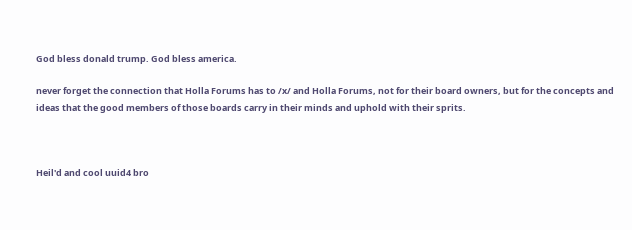God bless donald trump. God bless america.

never forget the connection that Holla Forums has to /x/ and Holla Forums, not for their board owners, but for the concepts and ideas that the good members of those boards carry in their minds and uphold with their sprits.



Heil'd and cool uuid4 bro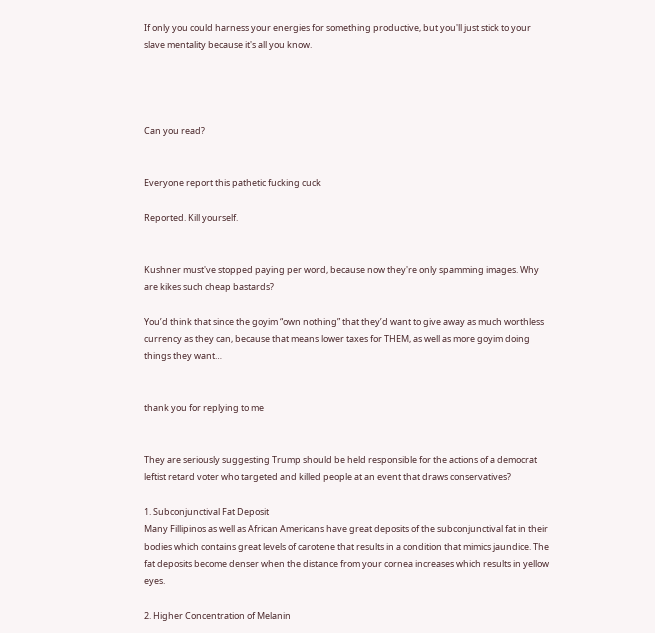If only you could harness your energies for something productive, but you'll just stick to your slave mentality because it's all you know.




Can you read?


Everyone report this pathetic fucking cuck

Reported. Kill yourself.


Kushner must've stopped paying per word, because now they're only spamming images. Why are kikes such cheap bastards?

You’d think that since the goyim “own nothing” that they’d want to give away as much worthless currency as they can, because that means lower taxes for THEM, as well as more goyim doing things they want…


thank you for replying to me


They are seriously suggesting Trump should be held responsible for the actions of a democrat leftist retard voter who targeted and killed people at an event that draws conservatives?

1. Subconjunctival Fat Deposit
Many Fillipinos as well as African Americans have great deposits of the subconjunctival fat in their bodies which contains great levels of carotene that results in a condition that mimics jaundice. The fat deposits become denser when the distance from your cornea increases which results in yellow eyes.

2. Higher Concentration of Melanin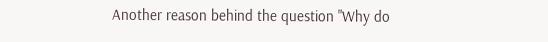Another reason behind the question "Why do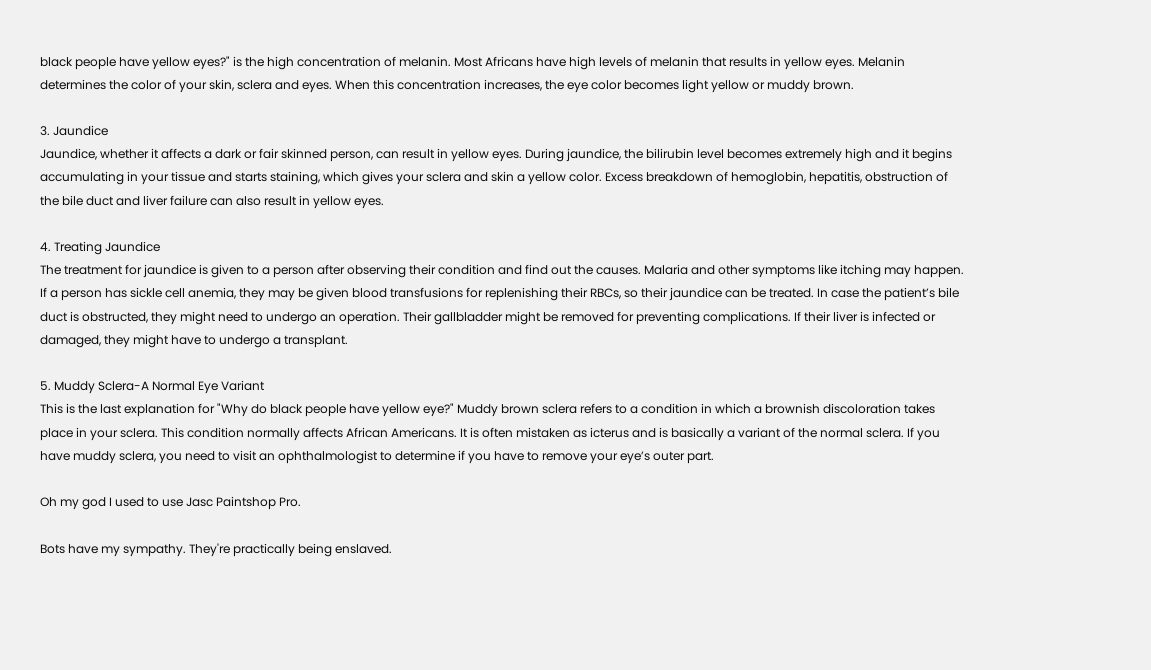black people have yellow eyes?" is the high concentration of melanin. Most Africans have high levels of melanin that results in yellow eyes. Melanin determines the color of your skin, sclera and eyes. When this concentration increases, the eye color becomes light yellow or muddy brown.

3. Jaundice
Jaundice, whether it affects a dark or fair skinned person, can result in yellow eyes. During jaundice, the bilirubin level becomes extremely high and it begins accumulating in your tissue and starts staining, which gives your sclera and skin a yellow color. Excess breakdown of hemoglobin, hepatitis, obstruction of the bile duct and liver failure can also result in yellow eyes.

4. Treating Jaundice
The treatment for jaundice is given to a person after observing their condition and find out the causes. Malaria and other symptoms like itching may happen. If a person has sickle cell anemia, they may be given blood transfusions for replenishing their RBCs, so their jaundice can be treated. In case the patient’s bile duct is obstructed, they might need to undergo an operation. Their gallbladder might be removed for preventing complications. If their liver is infected or damaged, they might have to undergo a transplant.

5. Muddy Sclera-A Normal Eye Variant
This is the last explanation for "Why do black people have yellow eye?" Muddy brown sclera refers to a condition in which a brownish discoloration takes place in your sclera. This condition normally affects African Americans. It is often mistaken as icterus and is basically a variant of the normal sclera. If you have muddy sclera, you need to visit an ophthalmologist to determine if you have to remove your eye’s outer part.

Oh my god I used to use Jasc Paintshop Pro.

Bots have my sympathy. They're practically being enslaved.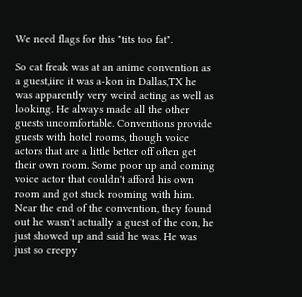We need flags for this "tits too fat".

So cat freak was at an anime convention as a guest,iirc it was a-kon in Dallas,TX he was apparently very weird acting as well as looking. He always made all the other guests uncomfortable. Conventions provide guests with hotel rooms, though voice actors that are a little better off often get their own room. Some poor up and coming voice actor that couldn't afford his own room and got stuck rooming with him. Near the end of the convention, they found out he wasn't actually a guest of the con, he just showed up and said he was. He was just so creepy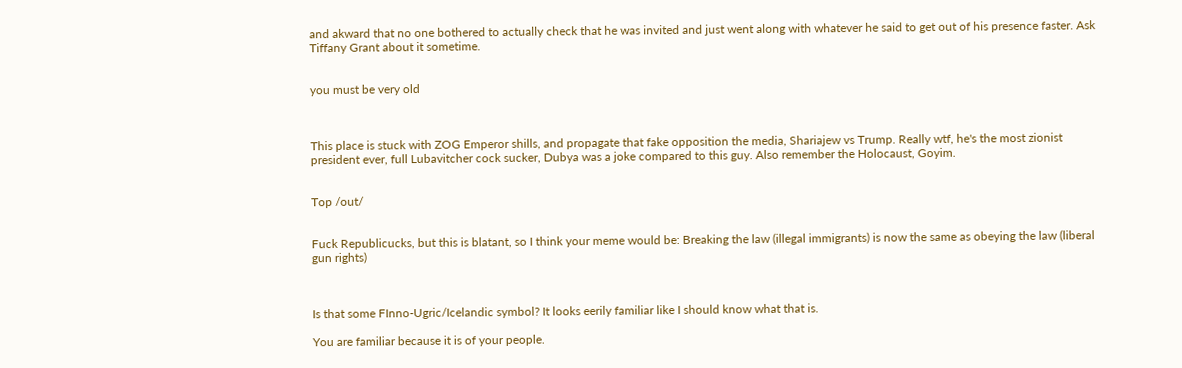and akward that no one bothered to actually check that he was invited and just went along with whatever he said to get out of his presence faster. Ask Tiffany Grant about it sometime.


you must be very old



This place is stuck with ZOG Emperor shills, and propagate that fake opposition the media, Shariajew vs Trump. Really wtf, he's the most zionist president ever, full Lubavitcher cock sucker, Dubya was a joke compared to this guy. Also remember the Holocaust, Goyim.


Top /out/


Fuck Republicucks, but this is blatant, so I think your meme would be: Breaking the law (illegal immigrants) is now the same as obeying the law (liberal gun rights)



Is that some FInno-Ugric/Icelandic symbol? It looks eerily familiar like I should know what that is.

You are familiar because it is of your people.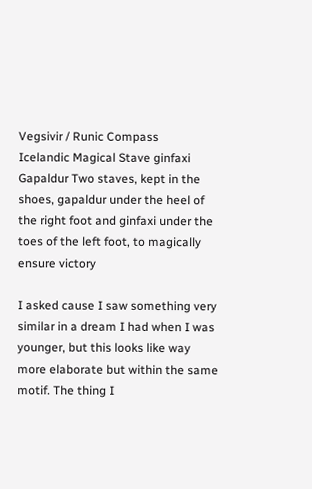Vegsivir / Runic Compass
Icelandic Magical Stave ginfaxi Gapaldur Two staves, kept in the shoes, gapaldur under the heel of the right foot and ginfaxi under the toes of the left foot, to magically ensure victory

I asked cause I saw something very similar in a dream I had when I was younger, but this looks like way more elaborate but within the same motif. The thing I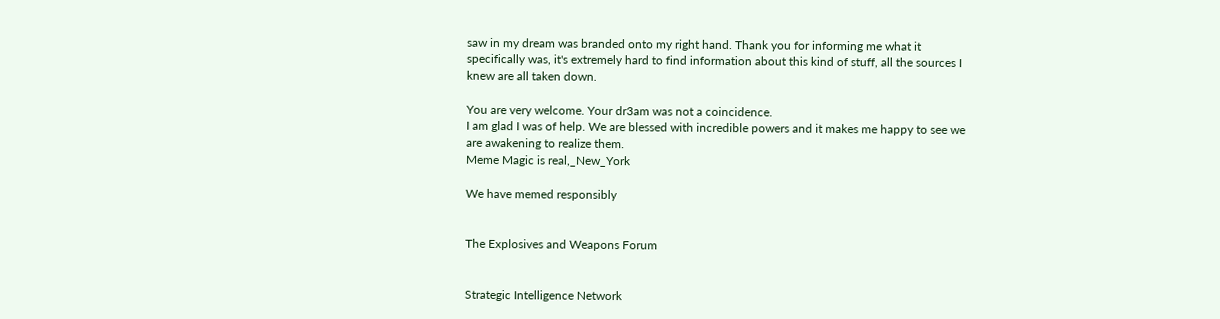saw in my dream was branded onto my right hand. Thank you for informing me what it specifically was, it's extremely hard to find information about this kind of stuff, all the sources I knew are all taken down.

You are very welcome. Your dr3am was not a coincidence.
I am glad I was of help. We are blessed with incredible powers and it makes me happy to see we are awakening to realize them.
Meme Magic is real,_New_York

We have memed responsibly


The Explosives and Weapons Forum


Strategic Intelligence Network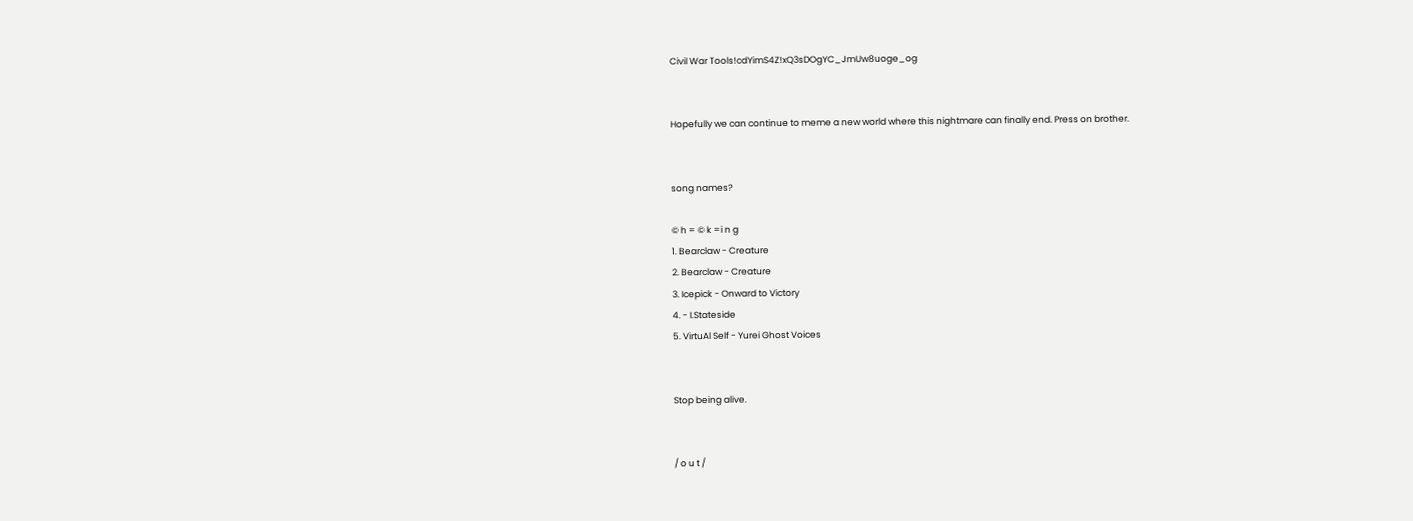Civil War Tools!cdYimS4Z!xQ3sDOgYC_JmUw8uoge_og


Hopefully we can continue to meme a new world where this nightmare can finally end. Press on brother.


song names?

© h = © k =i n g
1. Bearclaw - Creature
2. Bearclaw - Creature
3. Icepick - Onward to Victory
4. - I.Stateside
5. VirtuAl Self - Yurei Ghost Voices


Stop being alive.


/ o u t /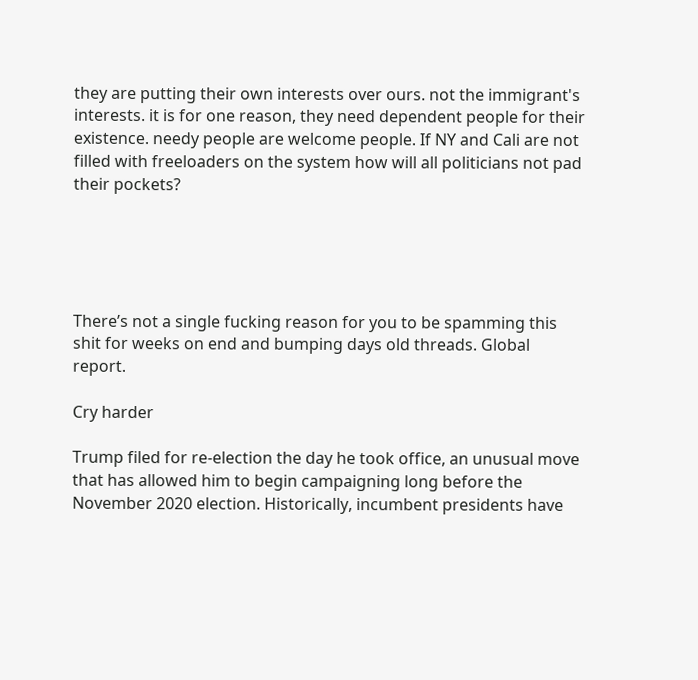they are putting their own interests over ours. not the immigrant's interests. it is for one reason, they need dependent people for their existence. needy people are welcome people. If NY and Cali are not filled with freeloaders on the system how will all politicians not pad their pockets?





There’s not a single fucking reason for you to be spamming this shit for weeks on end and bumping days old threads. Global report.

Cry harder

Trump filed for re-election the day he took office, an unusual move that has allowed him to begin campaigning long before the November 2020 election. Historically, incumbent presidents have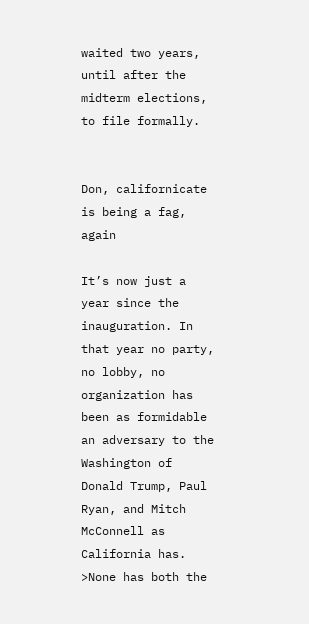waited two years, until after the midterm elections, to file formally.


Don, californicate is being a fag, again

It’s now just a year since the inauguration. In that year no party, no lobby, no organization has been as formidable an adversary to the Washington of Donald Trump, Paul Ryan, and Mitch McConnell as California has. >None has both the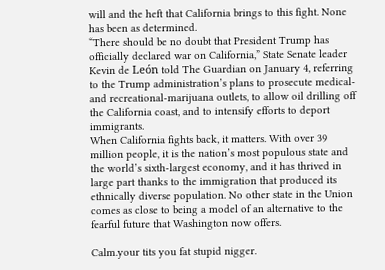will and the heft that California brings to this fight. None has been as determined.
“There should be no doubt that President Trump has officially declared war on California,” State Senate leader Kevin de León told The Guardian on January 4, referring to the Trump administration’s plans to prosecute medical- and recreational-marijuana outlets, to allow oil drilling off the California coast, and to intensify efforts to deport immigrants.
When California fights back, it matters. With over 39 million people, it is the nation’s most populous state and the world’s sixth-largest economy, and it has thrived in large part thanks to the immigration that produced its ethnically diverse population. No other state in the Union comes as close to being a model of an alternative to the fearful future that Washington now offers.

Calm.your tits you fat stupid nigger.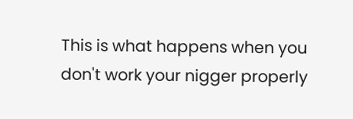This is what happens when you don't work your nigger properly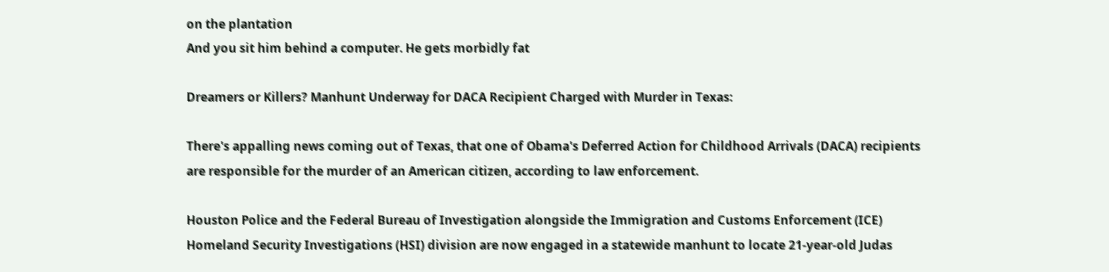on the plantation
And you sit him behind a computer. He gets morbidly fat

Dreamers or Killers? Manhunt Underway for DACA Recipient Charged with Murder in Texas:

There's appalling news coming out of Texas, that one of Obama's Deferred Action for Childhood Arrivals (DACA) recipients are responsible for the murder of an American citizen, according to law enforcement.

Houston Police and the Federal Bureau of Investigation alongside the Immigration and Customs Enforcement (ICE) Homeland Security Investigations (HSI) division are now engaged in a statewide manhunt to locate 21-year-old Judas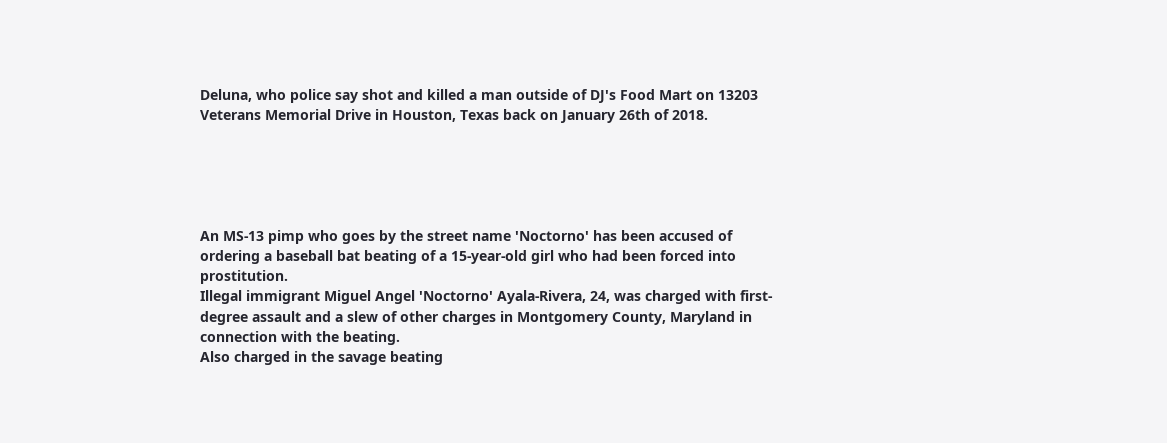Deluna, who police say shot and killed a man outside of DJ's Food Mart on 13203 Veterans Memorial Drive in Houston, Texas back on January 26th of 2018.





An MS-13 pimp who goes by the street name 'Noctorno' has been accused of ordering a baseball bat beating of a 15-year-old girl who had been forced into prostitution.
Illegal immigrant Miguel Angel 'Noctorno' Ayala-Rivera, 24, was charged with first-degree assault and a slew of other charges in Montgomery County, Maryland in connection with the beating.
Also charged in the savage beating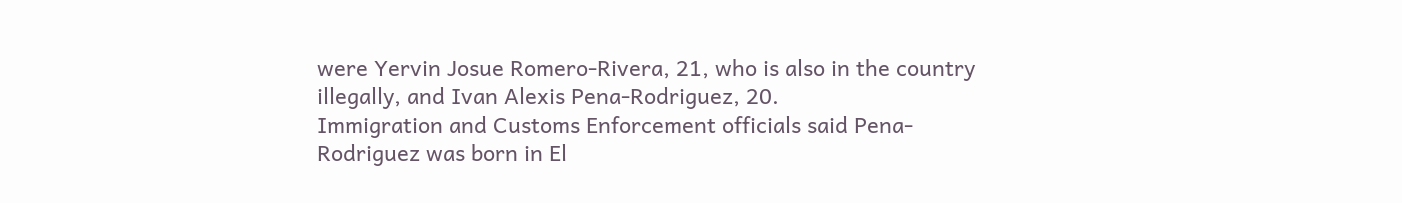were Yervin Josue Romero-Rivera, 21, who is also in the country illegally, and Ivan Alexis Pena-Rodriguez, 20.
Immigration and Customs Enforcement officials said Pena-Rodriguez was born in El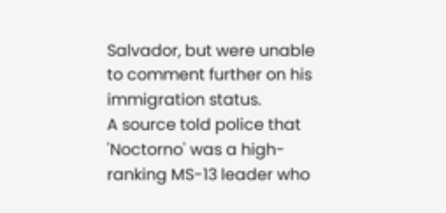Salvador, but were unable to comment further on his immigration status.
A source told police that 'Noctorno' was a high-ranking MS-13 leader who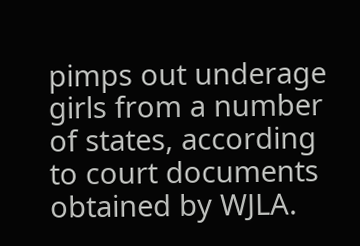pimps out underage girls from a number of states, according to court documents obtained by WJLA.